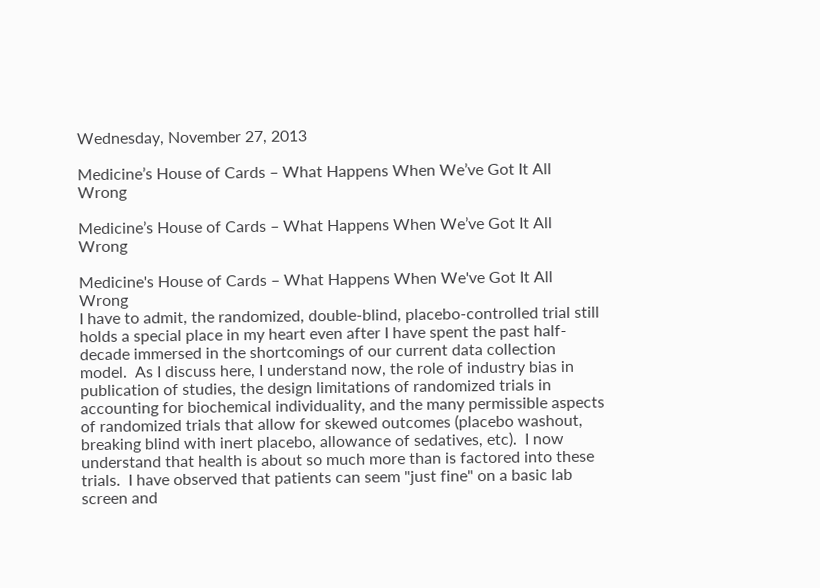Wednesday, November 27, 2013

Medicine’s House of Cards – What Happens When We’ve Got It All Wrong

Medicine’s House of Cards – What Happens When We’ve Got It All Wrong

Medicine's House of Cards – What Happens When We've Got It All Wrong
I have to admit, the randomized, double-blind, placebo-controlled trial still holds a special place in my heart even after I have spent the past half-decade immersed in the shortcomings of our current data collection model.  As I discuss here, I understand now, the role of industry bias in publication of studies, the design limitations of randomized trials in accounting for biochemical individuality, and the many permissible aspects of randomized trials that allow for skewed outcomes (placebo washout, breaking blind with inert placebo, allowance of sedatives, etc).  I now understand that health is about so much more than is factored into these trials.  I have observed that patients can seem "just fine" on a basic lab screen and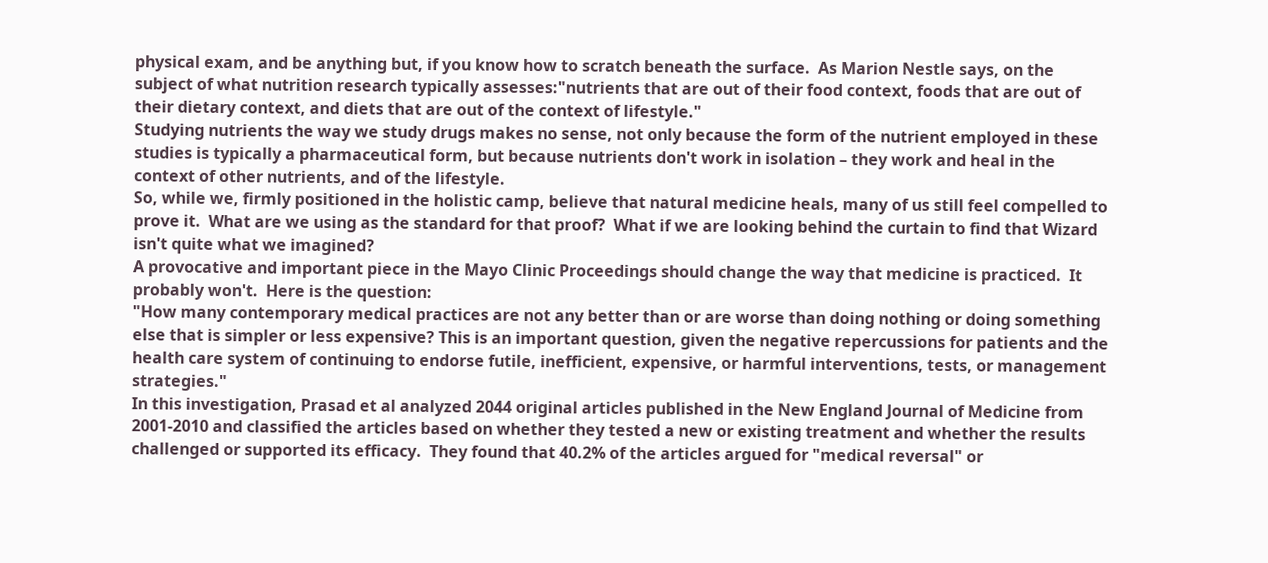physical exam, and be anything but, if you know how to scratch beneath the surface.  As Marion Nestle says, on the subject of what nutrition research typically assesses:"nutrients that are out of their food context, foods that are out of their dietary context, and diets that are out of the context of lifestyle."
Studying nutrients the way we study drugs makes no sense, not only because the form of the nutrient employed in these studies is typically a pharmaceutical form, but because nutrients don't work in isolation – they work and heal in the context of other nutrients, and of the lifestyle.
So, while we, firmly positioned in the holistic camp, believe that natural medicine heals, many of us still feel compelled to prove it.  What are we using as the standard for that proof?  What if we are looking behind the curtain to find that Wizard isn't quite what we imagined?
A provocative and important piece in the Mayo Clinic Proceedings should change the way that medicine is practiced.  It probably won't.  Here is the question:
"How many contemporary medical practices are not any better than or are worse than doing nothing or doing something else that is simpler or less expensive? This is an important question, given the negative repercussions for patients and the health care system of continuing to endorse futile, inefficient, expensive, or harmful interventions, tests, or management strategies."
In this investigation, Prasad et al analyzed 2044 original articles published in the New England Journal of Medicine from 2001-2010 and classified the articles based on whether they tested a new or existing treatment and whether the results challenged or supported its efficacy.  They found that 40.2% of the articles argued for "medical reversal" or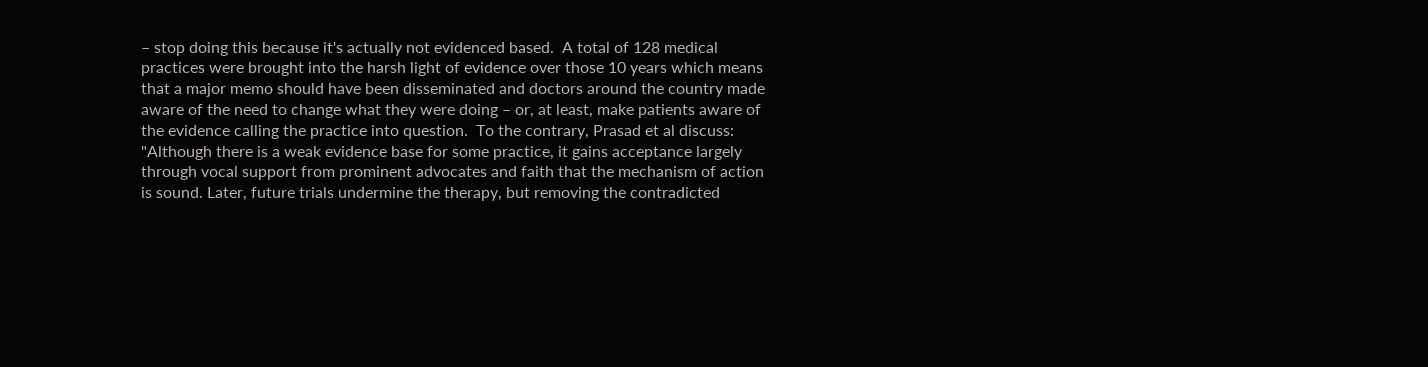– stop doing this because it's actually not evidenced based.  A total of 128 medical practices were brought into the harsh light of evidence over those 10 years which means that a major memo should have been disseminated and doctors around the country made aware of the need to change what they were doing – or, at least, make patients aware of the evidence calling the practice into question.  To the contrary, Prasad et al discuss:
"Although there is a weak evidence base for some practice, it gains acceptance largely through vocal support from prominent advocates and faith that the mechanism of action is sound. Later, future trials undermine the therapy, but removing the contradicted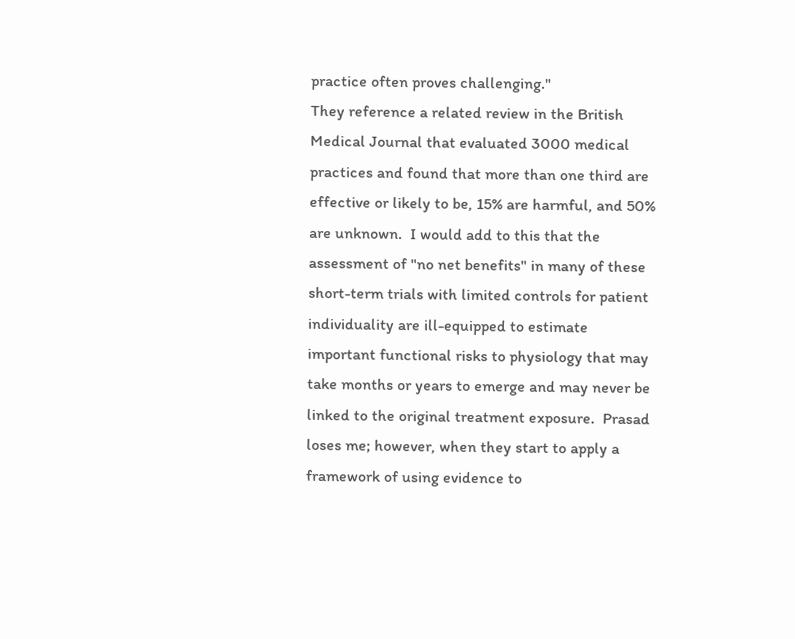practice often proves challenging."
They reference a related review in the British Medical Journal that evaluated 3000 medical practices and found that more than one third are effective or likely to be, 15% are harmful, and 50% are unknown.  I would add to this that the assessment of "no net benefits" in many of these short-term trials with limited controls for patient individuality are ill-equipped to estimate important functional risks to physiology that may take months or years to emerge and may never be linked to the original treatment exposure.  Prasad loses me; however, when they start to apply a framework of using evidence to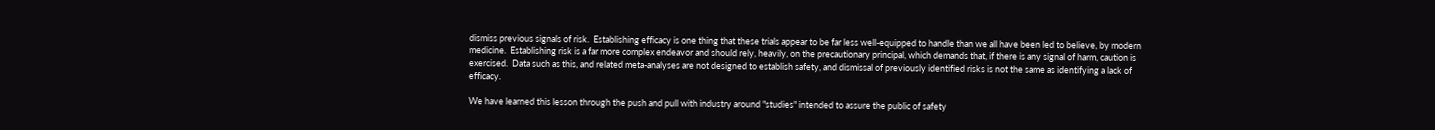dismiss previous signals of risk.  Establishing efficacy is one thing that these trials appear to be far less well-equipped to handle than we all have been led to believe, by modern medicine.  Establishing risk is a far more complex endeavor and should rely, heavily, on the precautionary principal, which demands that, if there is any signal of harm, caution is exercised.  Data such as this, and related meta-analyses are not designed to establish safety, and dismissal of previously identified risks is not the same as identifying a lack of efficacy.

We have learned this lesson through the push and pull with industry around "studies" intended to assure the public of safety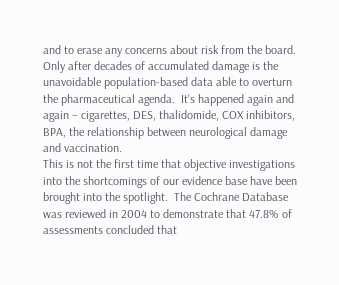and to erase any concerns about risk from the board.  Only after decades of accumulated damage is the unavoidable population-based data able to overturn the pharmaceutical agenda.  It's happened again and again – cigarettes, DES, thalidomide, COX inhibitors, BPA, the relationship between neurological damage and vaccination.
This is not the first time that objective investigations into the shortcomings of our evidence base have been brought into the spotlight.  The Cochrane Database was reviewed in 2004 to demonstrate that 47.8% of assessments concluded that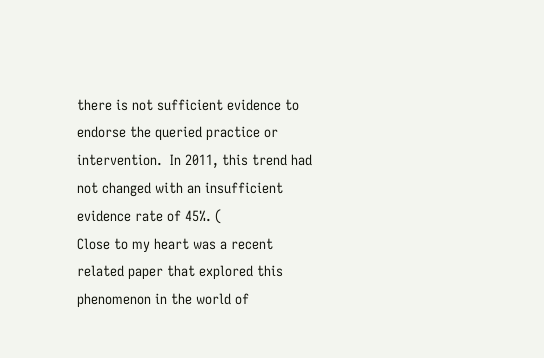there is not sufficient evidence to endorse the queried practice or intervention.  In 2011, this trend had not changed with an insufficient evidence rate of 45%. (
Close to my heart was a recent related paper that explored this phenomenon in the world of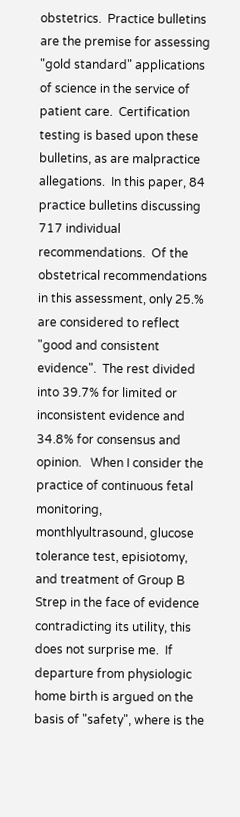obstetrics.  Practice bulletins are the premise for assessing "gold standard" applications of science in the service of patient care.  Certification testing is based upon these bulletins, as are malpractice allegations.  In this paper, 84 practice bulletins discussing 717 individual recommendations.  Of the obstetrical recommendations in this assessment, only 25.% are considered to reflect "good and consistent evidence".  The rest divided into 39.7% for limited or inconsistent evidence and 34.8% for consensus and opinion.   When I consider the practice of continuous fetal monitoring, monthlyultrasound, glucose tolerance test, episiotomy, and treatment of Group B Strep in the face of evidence contradicting its utility, this does not surprise me.  If departure from physiologic home birth is argued on the basis of "safety", where is the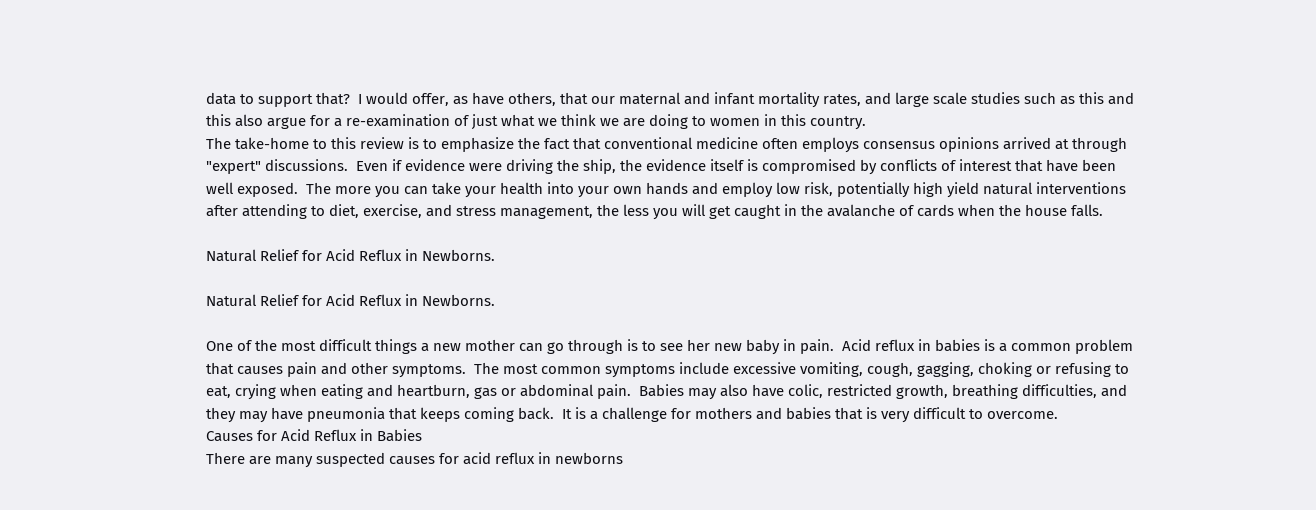data to support that?  I would offer, as have others, that our maternal and infant mortality rates, and large scale studies such as this and this also argue for a re-examination of just what we think we are doing to women in this country.
The take-home to this review is to emphasize the fact that conventional medicine often employs consensus opinions arrived at through "expert" discussions.  Even if evidence were driving the ship, the evidence itself is compromised by conflicts of interest that have been well exposed.  The more you can take your health into your own hands and employ low risk, potentially high yield natural interventions after attending to diet, exercise, and stress management, the less you will get caught in the avalanche of cards when the house falls.

Natural Relief for Acid Reflux in Newborns.

Natural Relief for Acid Reflux in Newborns.

One of the most difficult things a new mother can go through is to see her new baby in pain.  Acid reflux in babies is a common problem that causes pain and other symptoms.  The most common symptoms include excessive vomiting, cough, gagging, choking or refusing to eat, crying when eating and heartburn, gas or abdominal pain.  Babies may also have colic, restricted growth, breathing difficulties, and they may have pneumonia that keeps coming back.  It is a challenge for mothers and babies that is very difficult to overcome.
Causes for Acid Reflux in Babies
There are many suspected causes for acid reflux in newborns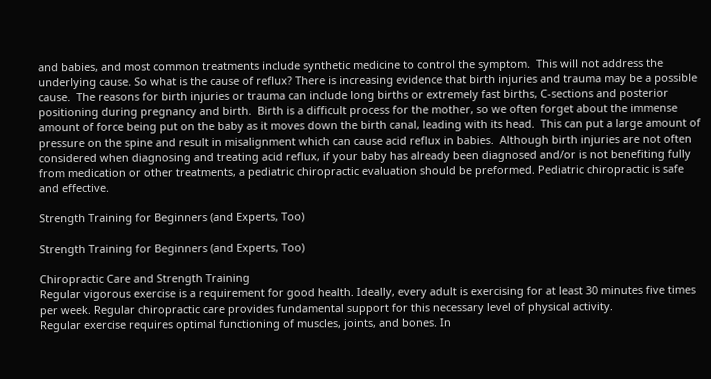and babies, and most common treatments include synthetic medicine to control the symptom.  This will not address the underlying cause. So what is the cause of reflux? There is increasing evidence that birth injuries and trauma may be a possible cause.  The reasons for birth injuries or trauma can include long births or extremely fast births, C-sections and posterior positioning during pregnancy and birth.  Birth is a difficult process for the mother, so we often forget about the immense amount of force being put on the baby as it moves down the birth canal, leading with its head.  This can put a large amount of pressure on the spine and result in misalignment which can cause acid reflux in babies.  Although birth injuries are not often considered when diagnosing and treating acid reflux, if your baby has already been diagnosed and/or is not benefiting fully from medication or other treatments, a pediatric chiropractic evaluation should be preformed. Pediatric chiropractic is safe and effective.

Strength Training for Beginners (and Experts, Too)

Strength Training for Beginners (and Experts, Too)

Chiropractic Care and Strength Training
Regular vigorous exercise is a requirement for good health. Ideally, every adult is exercising for at least 30 minutes five times per week. Regular chiropractic care provides fundamental support for this necessary level of physical activity.
Regular exercise requires optimal functioning of muscles, joints, and bones. In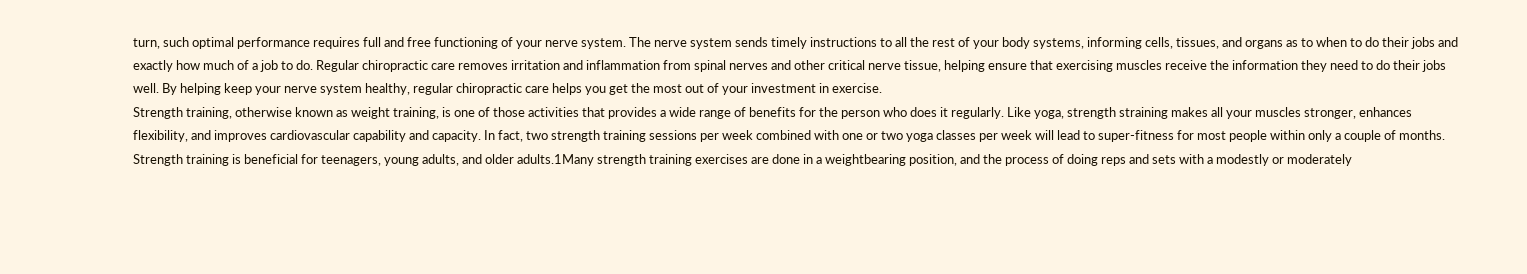turn, such optimal performance requires full and free functioning of your nerve system. The nerve system sends timely instructions to all the rest of your body systems, informing cells, tissues, and organs as to when to do their jobs and exactly how much of a job to do. Regular chiropractic care removes irritation and inflammation from spinal nerves and other critical nerve tissue, helping ensure that exercising muscles receive the information they need to do their jobs well. By helping keep your nerve system healthy, regular chiropractic care helps you get the most out of your investment in exercise.
Strength training, otherwise known as weight training, is one of those activities that provides a wide range of benefits for the person who does it regularly. Like yoga, strength straining makes all your muscles stronger, enhances flexibility, and improves cardiovascular capability and capacity. In fact, two strength training sessions per week combined with one or two yoga classes per week will lead to super-fitness for most people within only a couple of months.
Strength training is beneficial for teenagers, young adults, and older adults.1Many strength training exercises are done in a weightbearing position, and the process of doing reps and sets with a modestly or moderately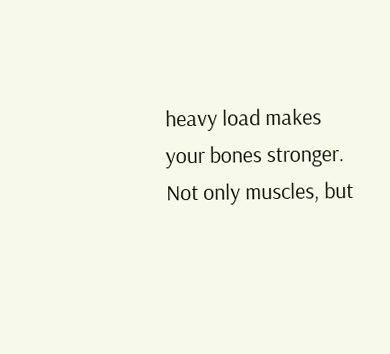heavy load makes your bones stronger. Not only muscles, but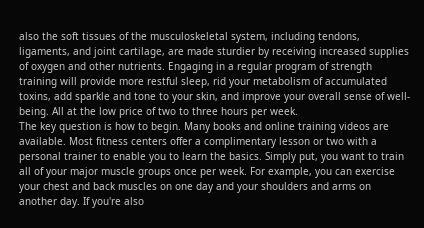also the soft tissues of the musculoskeletal system, including tendons, ligaments, and joint cartilage, are made sturdier by receiving increased supplies of oxygen and other nutrients. Engaging in a regular program of strength training will provide more restful sleep, rid your metabolism of accumulated toxins, add sparkle and tone to your skin, and improve your overall sense of well-being. All at the low price of two to three hours per week.
The key question is how to begin. Many books and online training videos are available. Most fitness centers offer a complimentary lesson or two with a personal trainer to enable you to learn the basics. Simply put, you want to train all of your major muscle groups once per week. For example, you can exercise your chest and back muscles on one day and your shoulders and arms on another day. If you're also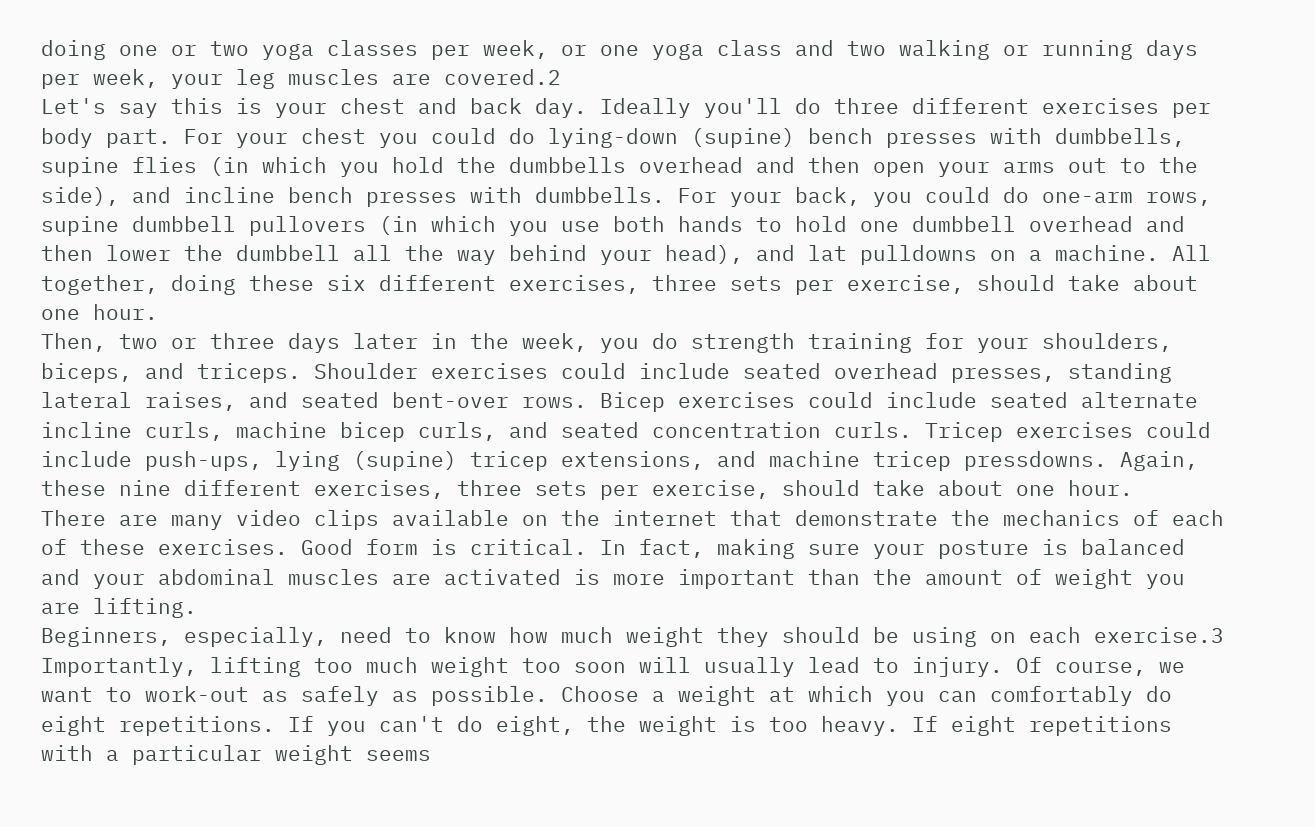doing one or two yoga classes per week, or one yoga class and two walking or running days per week, your leg muscles are covered.2
Let's say this is your chest and back day. Ideally you'll do three different exercises per body part. For your chest you could do lying-down (supine) bench presses with dumbbells, supine flies (in which you hold the dumbbells overhead and then open your arms out to the side), and incline bench presses with dumbbells. For your back, you could do one-arm rows, supine dumbbell pullovers (in which you use both hands to hold one dumbbell overhead and then lower the dumbbell all the way behind your head), and lat pulldowns on a machine. All together, doing these six different exercises, three sets per exercise, should take about one hour.
Then, two or three days later in the week, you do strength training for your shoulders, biceps, and triceps. Shoulder exercises could include seated overhead presses, standing lateral raises, and seated bent-over rows. Bicep exercises could include seated alternate incline curls, machine bicep curls, and seated concentration curls. Tricep exercises could include push-ups, lying (supine) tricep extensions, and machine tricep pressdowns. Again, these nine different exercises, three sets per exercise, should take about one hour.
There are many video clips available on the internet that demonstrate the mechanics of each of these exercises. Good form is critical. In fact, making sure your posture is balanced and your abdominal muscles are activated is more important than the amount of weight you are lifting.
Beginners, especially, need to know how much weight they should be using on each exercise.3 Importantly, lifting too much weight too soon will usually lead to injury. Of course, we want to work-out as safely as possible. Choose a weight at which you can comfortably do eight repetitions. If you can't do eight, the weight is too heavy. If eight repetitions with a particular weight seems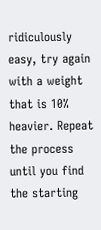ridiculously easy, try again with a weight that is 10% heavier. Repeat the process until you find the starting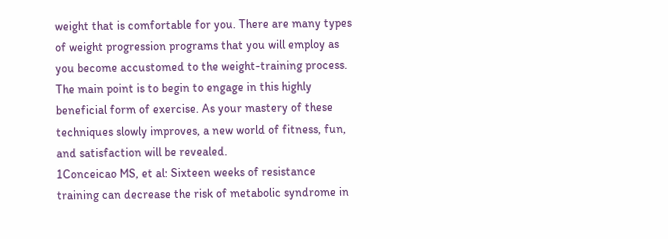weight that is comfortable for you. There are many types of weight progression programs that you will employ as you become accustomed to the weight-training process. The main point is to begin to engage in this highly beneficial form of exercise. As your mastery of these techniques slowly improves, a new world of fitness, fun, and satisfaction will be revealed.
1Conceicao MS, et al: Sixteen weeks of resistance training can decrease the risk of metabolic syndrome in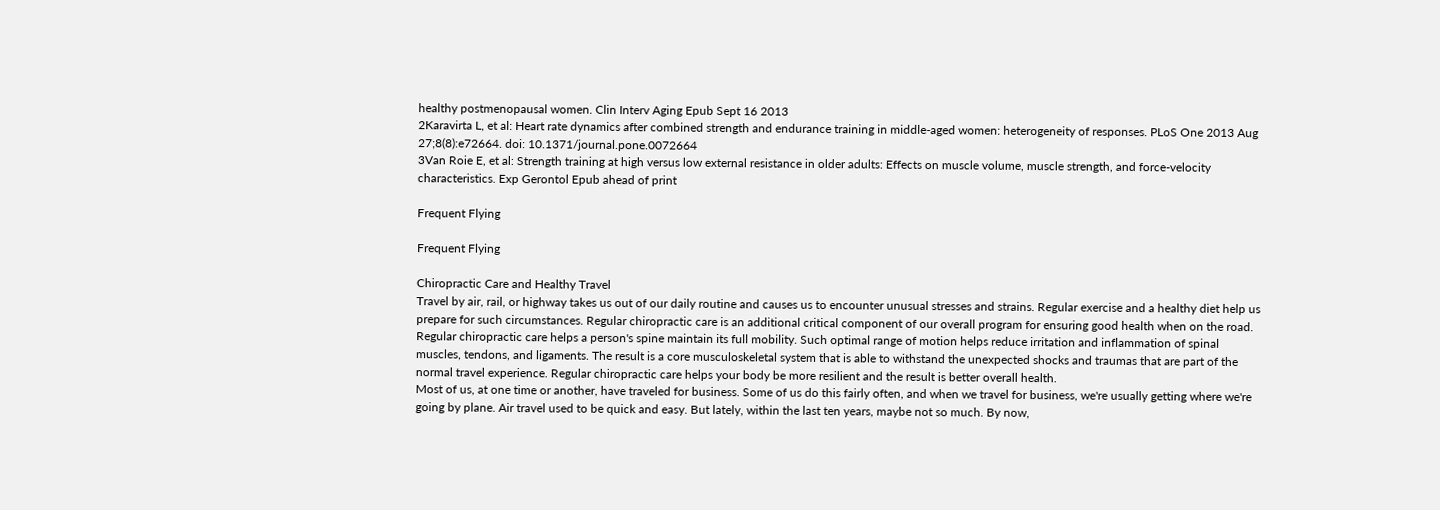healthy postmenopausal women. Clin Interv Aging Epub Sept 16 2013
2Karavirta L, et al: Heart rate dynamics after combined strength and endurance training in middle-aged women: heterogeneity of responses. PLoS One 2013 Aug 27;8(8):e72664. doi: 10.1371/journal.pone.0072664
3Van Roie E, et al: Strength training at high versus low external resistance in older adults: Effects on muscle volume, muscle strength, and force-velocity characteristics. Exp Gerontol Epub ahead of print

Frequent Flying

Frequent Flying

Chiropractic Care and Healthy Travel
Travel by air, rail, or highway takes us out of our daily routine and causes us to encounter unusual stresses and strains. Regular exercise and a healthy diet help us prepare for such circumstances. Regular chiropractic care is an additional critical component of our overall program for ensuring good health when on the road.
Regular chiropractic care helps a person's spine maintain its full mobility. Such optimal range of motion helps reduce irritation and inflammation of spinal muscles, tendons, and ligaments. The result is a core musculoskeletal system that is able to withstand the unexpected shocks and traumas that are part of the normal travel experience. Regular chiropractic care helps your body be more resilient and the result is better overall health.
Most of us, at one time or another, have traveled for business. Some of us do this fairly often, and when we travel for business, we're usually getting where we're going by plane. Air travel used to be quick and easy. But lately, within the last ten years, maybe not so much. By now,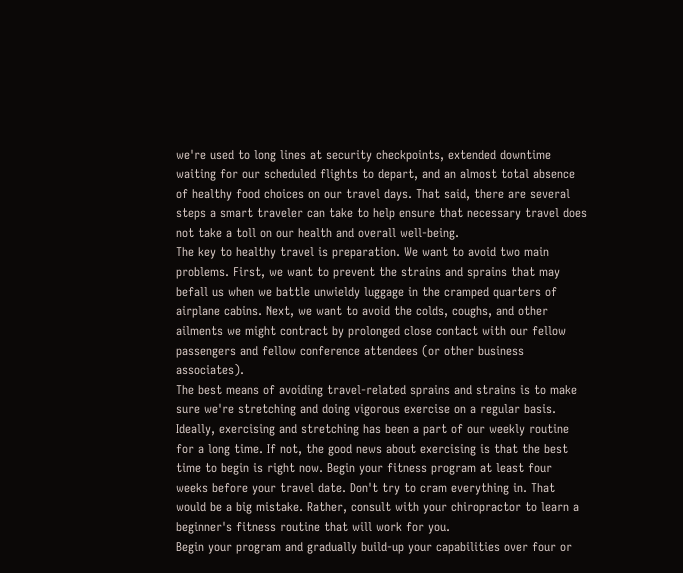we're used to long lines at security checkpoints, extended downtime waiting for our scheduled flights to depart, and an almost total absence of healthy food choices on our travel days. That said, there are several steps a smart traveler can take to help ensure that necessary travel does not take a toll on our health and overall well-being.
The key to healthy travel is preparation. We want to avoid two main problems. First, we want to prevent the strains and sprains that may befall us when we battle unwieldy luggage in the cramped quarters of airplane cabins. Next, we want to avoid the colds, coughs, and other ailments we might contract by prolonged close contact with our fellow passengers and fellow conference attendees (or other business associates).
The best means of avoiding travel-related sprains and strains is to make sure we're stretching and doing vigorous exercise on a regular basis. Ideally, exercising and stretching has been a part of our weekly routine for a long time. If not, the good news about exercising is that the best time to begin is right now. Begin your fitness program at least four weeks before your travel date. Don't try to cram everything in. That would be a big mistake. Rather, consult with your chiropractor to learn a beginner's fitness routine that will work for you.
Begin your program and gradually build-up your capabilities over four or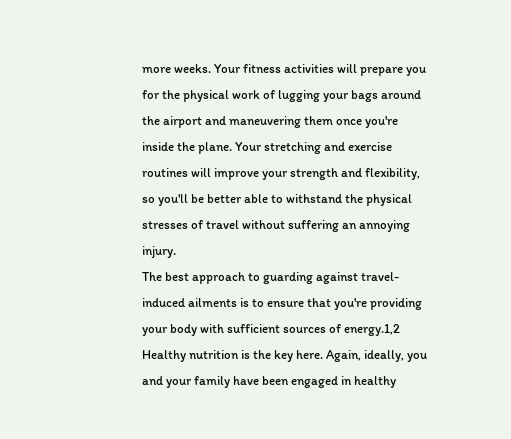more weeks. Your fitness activities will prepare you for the physical work of lugging your bags around the airport and maneuvering them once you're inside the plane. Your stretching and exercise routines will improve your strength and flexibility, so you'll be better able to withstand the physical stresses of travel without suffering an annoying injury.
The best approach to guarding against travel-induced ailments is to ensure that you're providing your body with sufficient sources of energy.1,2 Healthy nutrition is the key here. Again, ideally, you and your family have been engaged in healthy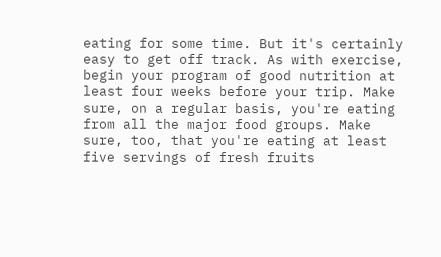eating for some time. But it's certainly easy to get off track. As with exercise, begin your program of good nutrition at least four weeks before your trip. Make sure, on a regular basis, you're eating from all the major food groups. Make sure, too, that you're eating at least five servings of fresh fruits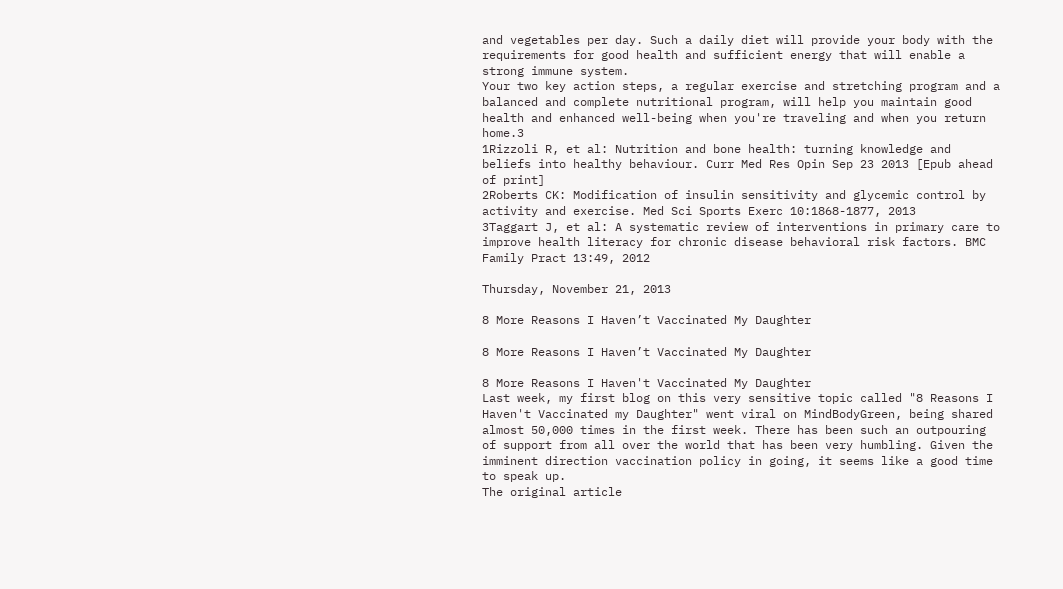and vegetables per day. Such a daily diet will provide your body with the requirements for good health and sufficient energy that will enable a strong immune system.
Your two key action steps, a regular exercise and stretching program and a balanced and complete nutritional program, will help you maintain good health and enhanced well-being when you're traveling and when you return home.3
1Rizzoli R, et al: Nutrition and bone health: turning knowledge and beliefs into healthy behaviour. Curr Med Res Opin Sep 23 2013 [Epub ahead of print]
2Roberts CK: Modification of insulin sensitivity and glycemic control by activity and exercise. Med Sci Sports Exerc 10:1868-1877, 2013
3Taggart J, et al: A systematic review of interventions in primary care to improve health literacy for chronic disease behavioral risk factors. BMC Family Pract 13:49, 2012

Thursday, November 21, 2013

8 More Reasons I Haven’t Vaccinated My Daughter

8 More Reasons I Haven’t Vaccinated My Daughter

8 More Reasons I Haven't Vaccinated My Daughter
Last week, my first blog on this very sensitive topic called "8 Reasons I Haven't Vaccinated my Daughter" went viral on MindBodyGreen, being shared almost 50,000 times in the first week. There has been such an outpouring of support from all over the world that has been very humbling. Given the imminent direction vaccination policy in going, it seems like a good time to speak up.
The original article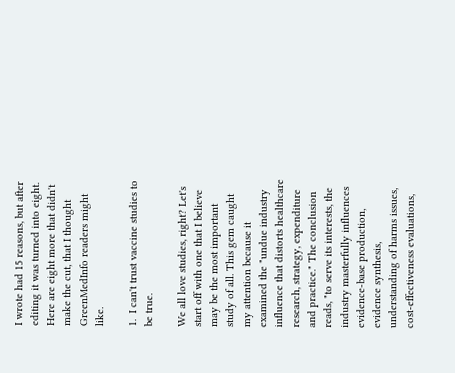I wrote had 15 reasons, but after editing it was turned into eight. Here are eight more that didn't make the cut, that I thought GreenMedInfo readers might like.

1.  I can't trust vaccine studies to be true.

We all love studies, right? Let's start off with one that I believe may be the most important study of all. This gem caught my attention because it examined the "undue industry influence that distorts healthcare research, strategy, expenditure and practice." The conclusion reads, "to serve its interests, the industry masterfully influences evidence-base production, evidence synthesis, understanding of harms issues, cost-effectiveness evaluations,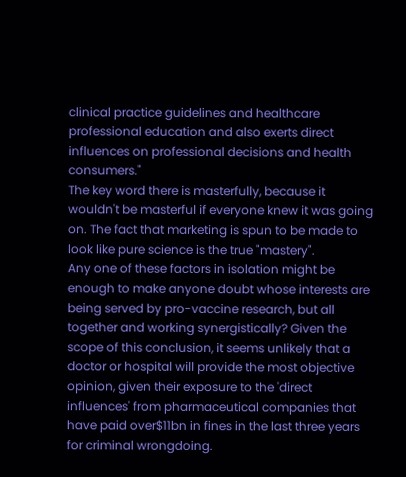clinical practice guidelines and healthcare professional education and also exerts direct influences on professional decisions and health consumers."
The key word there is masterfully, because it wouldn't be masterful if everyone knew it was going on. The fact that marketing is spun to be made to look like pure science is the true "mastery".
Any one of these factors in isolation might be enough to make anyone doubt whose interests are being served by pro-vaccine research, but all together and working synergistically? Given the scope of this conclusion, it seems unlikely that a doctor or hospital will provide the most objective opinion, given their exposure to the 'direct influences' from pharmaceutical companies that have paid over$11bn in fines in the last three years for criminal wrongdoing.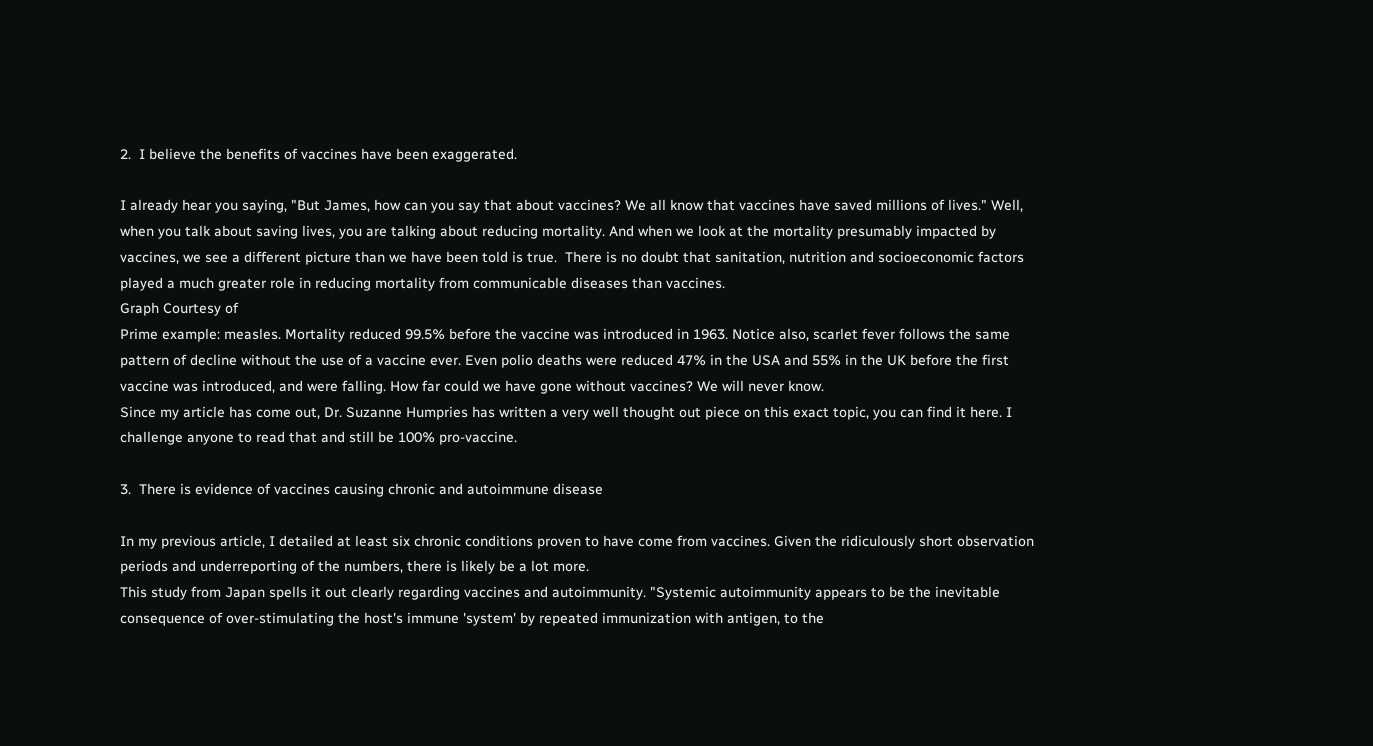2.  I believe the benefits of vaccines have been exaggerated.

I already hear you saying, "But James, how can you say that about vaccines? We all know that vaccines have saved millions of lives." Well, when you talk about saving lives, you are talking about reducing mortality. And when we look at the mortality presumably impacted by vaccines, we see a different picture than we have been told is true.  There is no doubt that sanitation, nutrition and socioeconomic factors played a much greater role in reducing mortality from communicable diseases than vaccines.
Graph Courtesy of
Prime example: measles. Mortality reduced 99.5% before the vaccine was introduced in 1963. Notice also, scarlet fever follows the same pattern of decline without the use of a vaccine ever. Even polio deaths were reduced 47% in the USA and 55% in the UK before the first vaccine was introduced, and were falling. How far could we have gone without vaccines? We will never know.
Since my article has come out, Dr. Suzanne Humpries has written a very well thought out piece on this exact topic, you can find it here. I challenge anyone to read that and still be 100% pro-vaccine.

3.  There is evidence of vaccines causing chronic and autoimmune disease

In my previous article, I detailed at least six chronic conditions proven to have come from vaccines. Given the ridiculously short observation periods and underreporting of the numbers, there is likely be a lot more.
This study from Japan spells it out clearly regarding vaccines and autoimmunity. "Systemic autoimmunity appears to be the inevitable consequence of over-stimulating the host's immune 'system' by repeated immunization with antigen, to the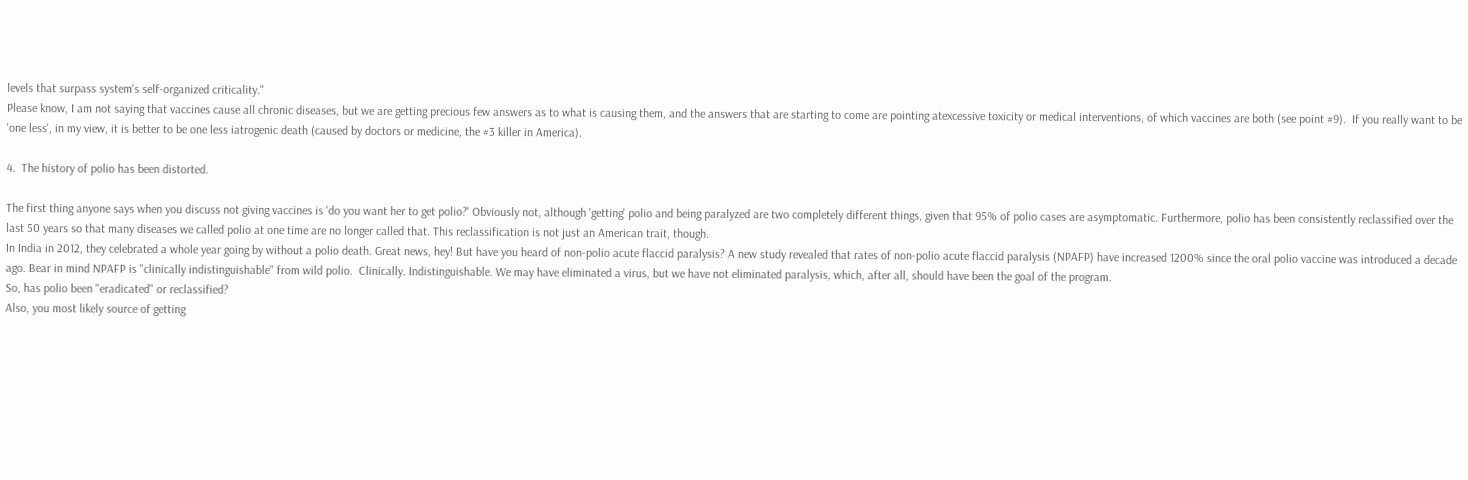levels that surpass system's self-organized criticality."
Please know, I am not saying that vaccines cause all chronic diseases, but we are getting precious few answers as to what is causing them, and the answers that are starting to come are pointing atexcessive toxicity or medical interventions, of which vaccines are both (see point #9).  If you really want to be 'one less', in my view, it is better to be one less iatrogenic death (caused by doctors or medicine, the #3 killer in America).

4.  The history of polio has been distorted.

The first thing anyone says when you discuss not giving vaccines is 'do you want her to get polio?' Obviously not, although 'getting' polio and being paralyzed are two completely different things, given that 95% of polio cases are asymptomatic. Furthermore, polio has been consistently reclassified over the last 50 years so that many diseases we called polio at one time are no longer called that. This reclassification is not just an American trait, though.
In India in 2012, they celebrated a whole year going by without a polio death. Great news, hey! But have you heard of non-polio acute flaccid paralysis? A new study revealed that rates of non-polio acute flaccid paralysis (NPAFP) have increased 1200% since the oral polio vaccine was introduced a decade ago. Bear in mind NPAFP is "clinically indistinguishable" from wild polio.  Clinically. Indistinguishable. We may have eliminated a virus, but we have not eliminated paralysis, which, after all, should have been the goal of the program.
So, has polio been "eradicated" or reclassified?
Also, you most likely source of getting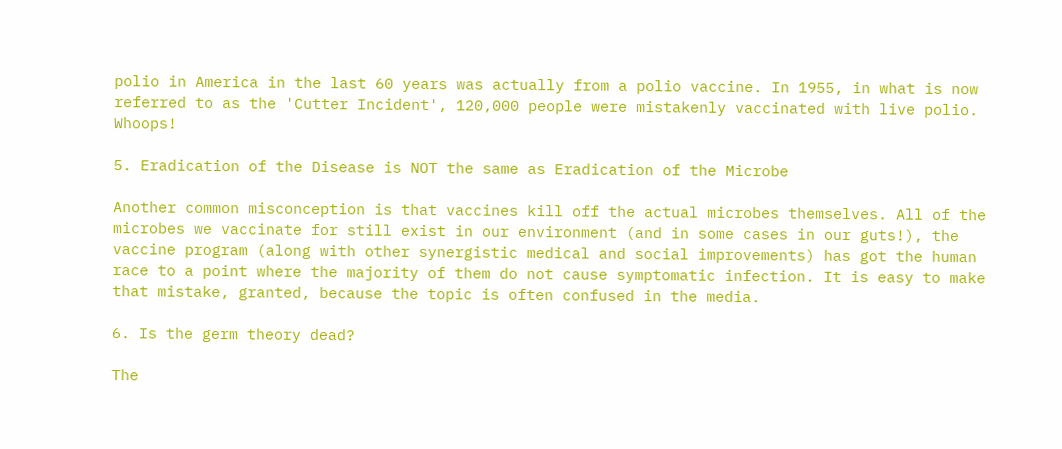polio in America in the last 60 years was actually from a polio vaccine. In 1955, in what is now referred to as the 'Cutter Incident', 120,000 people were mistakenly vaccinated with live polio. Whoops!

5. Eradication of the Disease is NOT the same as Eradication of the Microbe

Another common misconception is that vaccines kill off the actual microbes themselves. All of the microbes we vaccinate for still exist in our environment (and in some cases in our guts!), the vaccine program (along with other synergistic medical and social improvements) has got the human race to a point where the majority of them do not cause symptomatic infection. It is easy to make that mistake, granted, because the topic is often confused in the media.

6. Is the germ theory dead?

The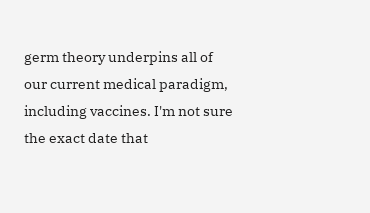germ theory underpins all of our current medical paradigm, including vaccines. I'm not sure the exact date that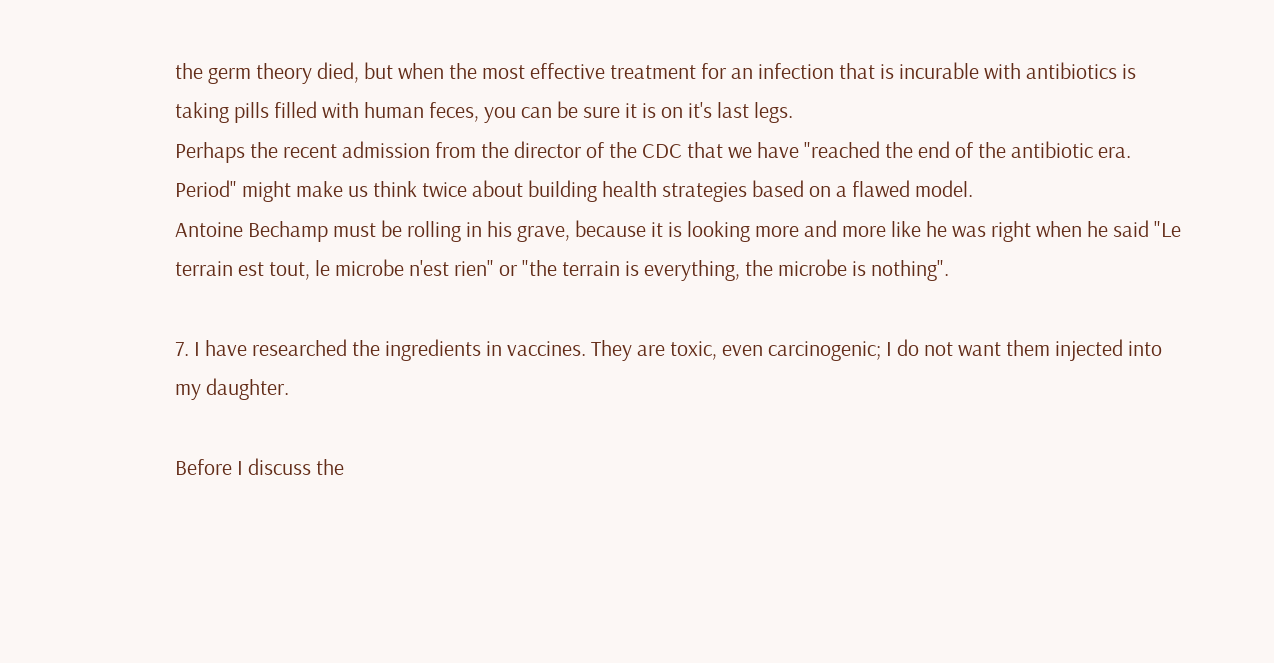the germ theory died, but when the most effective treatment for an infection that is incurable with antibiotics is taking pills filled with human feces, you can be sure it is on it's last legs.
Perhaps the recent admission from the director of the CDC that we have "reached the end of the antibiotic era. Period" might make us think twice about building health strategies based on a flawed model.
Antoine Bechamp must be rolling in his grave, because it is looking more and more like he was right when he said "Le terrain est tout, le microbe n'est rien" or "the terrain is everything, the microbe is nothing".

7. I have researched the ingredients in vaccines. They are toxic, even carcinogenic; I do not want them injected into my daughter.

Before I discuss the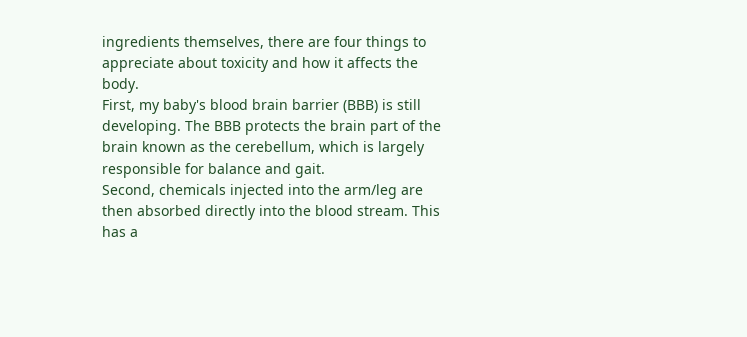ingredients themselves, there are four things to appreciate about toxicity and how it affects the body.
First, my baby's blood brain barrier (BBB) is still developing. The BBB protects the brain part of the brain known as the cerebellum, which is largely responsible for balance and gait.
Second, chemicals injected into the arm/leg are then absorbed directly into the blood stream. This has a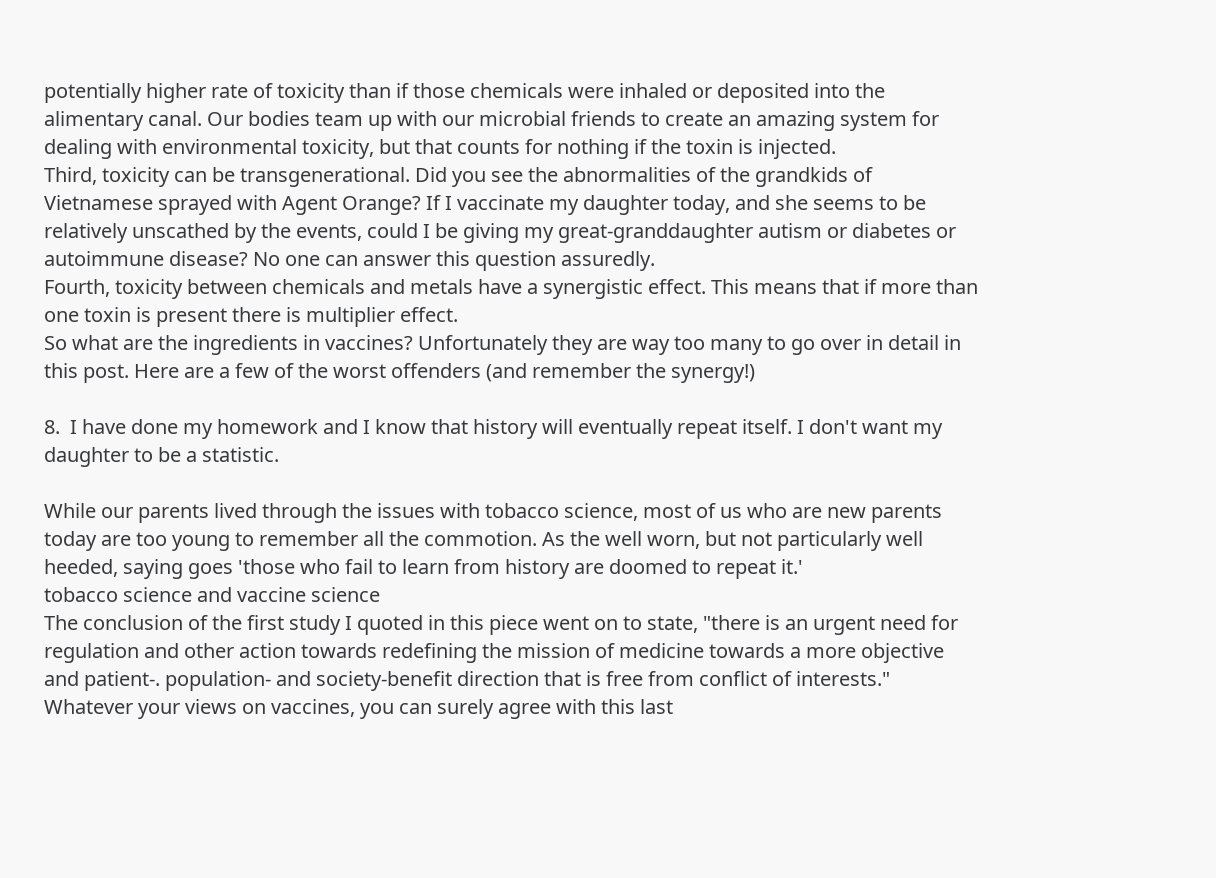potentially higher rate of toxicity than if those chemicals were inhaled or deposited into the alimentary canal. Our bodies team up with our microbial friends to create an amazing system for dealing with environmental toxicity, but that counts for nothing if the toxin is injected.
Third, toxicity can be transgenerational. Did you see the abnormalities of the grandkids of Vietnamese sprayed with Agent Orange? If I vaccinate my daughter today, and she seems to be relatively unscathed by the events, could I be giving my great-granddaughter autism or diabetes or autoimmune disease? No one can answer this question assuredly.
Fourth, toxicity between chemicals and metals have a synergistic effect. This means that if more than one toxin is present there is multiplier effect.
So what are the ingredients in vaccines? Unfortunately they are way too many to go over in detail in this post. Here are a few of the worst offenders (and remember the synergy!)

8.  I have done my homework and I know that history will eventually repeat itself. I don't want my daughter to be a statistic.

While our parents lived through the issues with tobacco science, most of us who are new parents today are too young to remember all the commotion. As the well worn, but not particularly well heeded, saying goes 'those who fail to learn from history are doomed to repeat it.'
tobacco science and vaccine science
The conclusion of the first study I quoted in this piece went on to state, "there is an urgent need for regulation and other action towards redefining the mission of medicine towards a more objective and patient-. population- and society-benefit direction that is free from conflict of interests."
Whatever your views on vaccines, you can surely agree with this last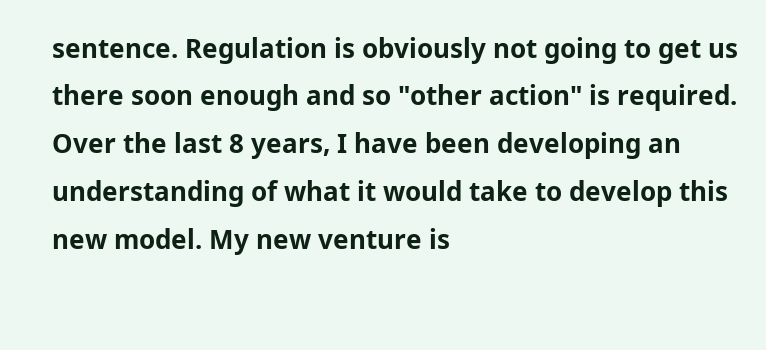sentence. Regulation is obviously not going to get us there soon enough and so "other action" is required.
Over the last 8 years, I have been developing an understanding of what it would take to develop this new model. My new venture is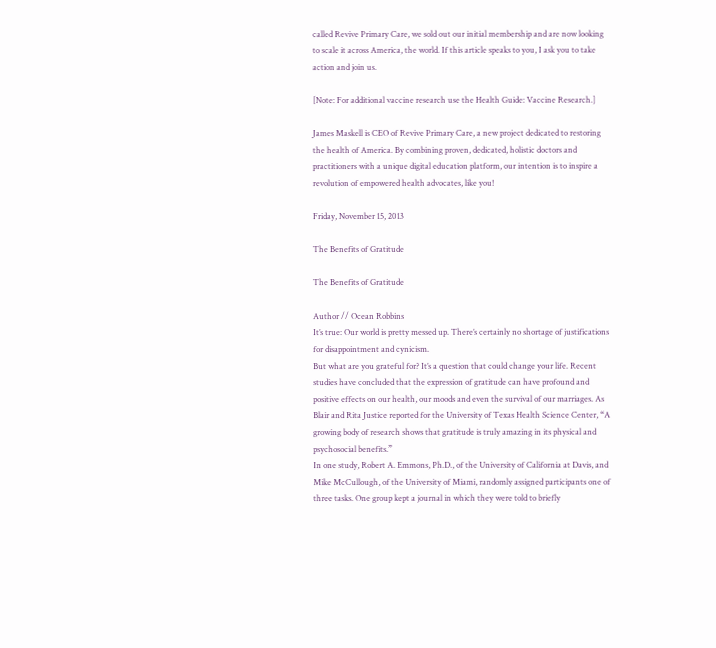called Revive Primary Care, we sold out our initial membership and are now looking to scale it across America, the world. If this article speaks to you, I ask you to take action and join us.

[Note: For additional vaccine research use the Health Guide: Vaccine Research.]

James Maskell is CEO of Revive Primary Care, a new project dedicated to restoring the health of America. By combining proven, dedicated, holistic doctors and practitioners with a unique digital education platform, our intention is to inspire a revolution of empowered health advocates, like you!

Friday, November 15, 2013

The Benefits of Gratitude

The Benefits of Gratitude

Author // Ocean Robbins
It’s true: Our world is pretty messed up. There’s certainly no shortage of justifications for disappointment and cynicism.
But what are you grateful for? It’s a question that could change your life. Recent studies have concluded that the expression of gratitude can have profound and positive effects on our health, our moods and even the survival of our marriages. As Blair and Rita Justice reported for the University of Texas Health Science Center, “A growing body of research shows that gratitude is truly amazing in its physical and psychosocial benefits.”
In one study, Robert A. Emmons, Ph.D., of the University of California at Davis, and Mike McCullough, of the University of Miami, randomly assigned participants one of three tasks. One group kept a journal in which they were told to briefly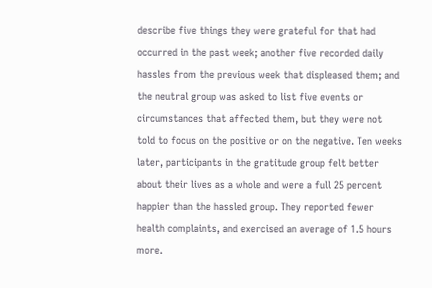describe five things they were grateful for that had occurred in the past week; another five recorded daily hassles from the previous week that displeased them; and the neutral group was asked to list five events or circumstances that affected them, but they were not told to focus on the positive or on the negative. Ten weeks later, participants in the gratitude group felt better about their lives as a whole and were a full 25 percent happier than the hassled group. They reported fewer health complaints, and exercised an average of 1.5 hours more.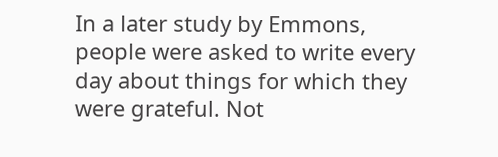In a later study by Emmons, people were asked to write every day about things for which they were grateful. Not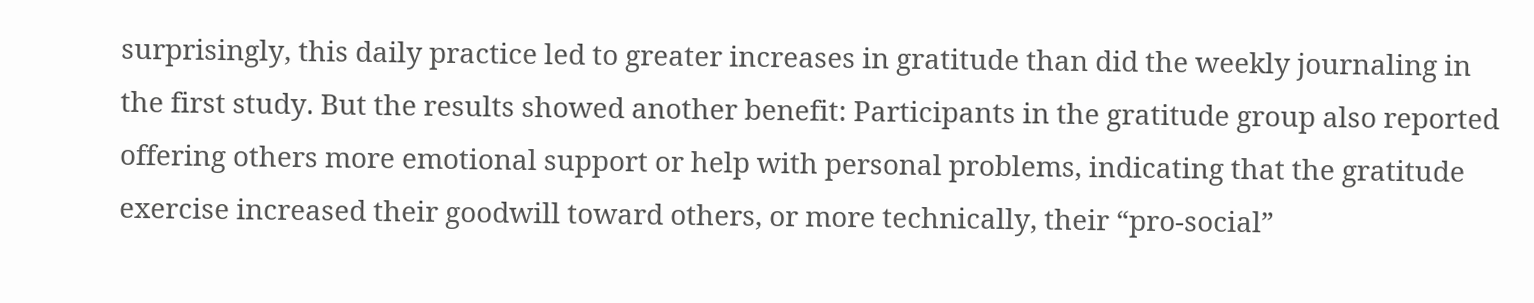surprisingly, this daily practice led to greater increases in gratitude than did the weekly journaling in the first study. But the results showed another benefit: Participants in the gratitude group also reported offering others more emotional support or help with personal problems, indicating that the gratitude exercise increased their goodwill toward others, or more technically, their “pro-social”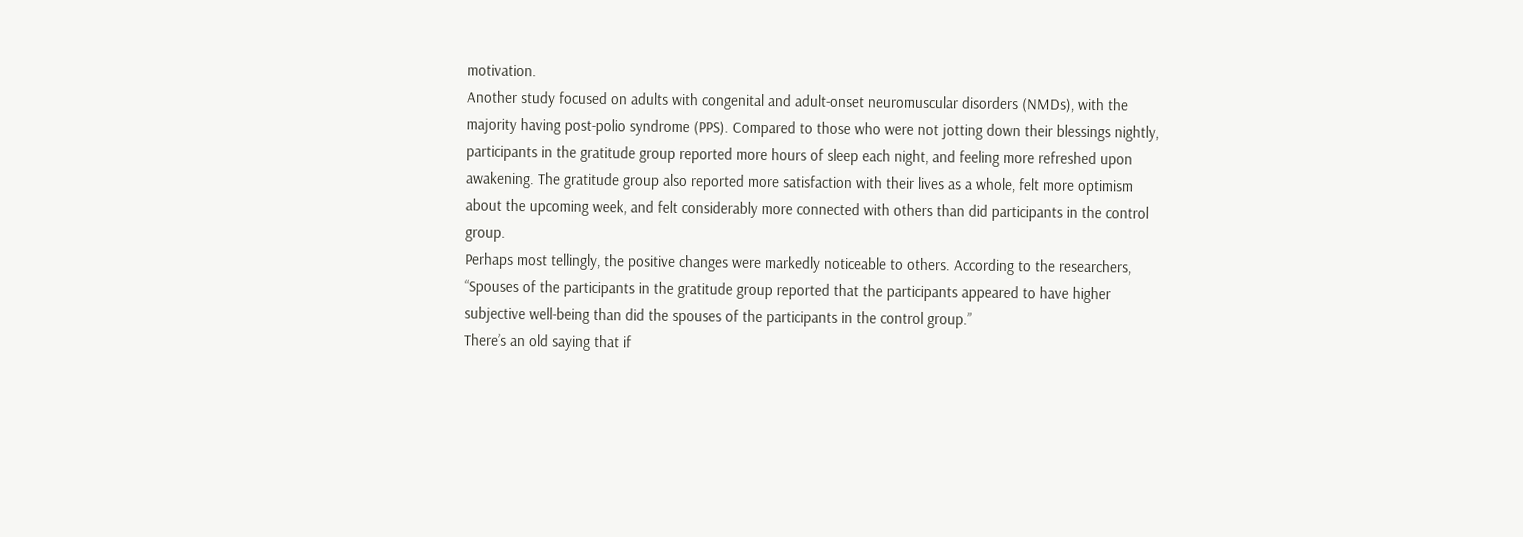motivation.
Another study focused on adults with congenital and adult-onset neuromuscular disorders (NMDs), with the majority having post-polio syndrome (PPS). Compared to those who were not jotting down their blessings nightly, participants in the gratitude group reported more hours of sleep each night, and feeling more refreshed upon awakening. The gratitude group also reported more satisfaction with their lives as a whole, felt more optimism about the upcoming week, and felt considerably more connected with others than did participants in the control group.
Perhaps most tellingly, the positive changes were markedly noticeable to others. According to the researchers, “Spouses of the participants in the gratitude group reported that the participants appeared to have higher subjective well-being than did the spouses of the participants in the control group.”
There’s an old saying that if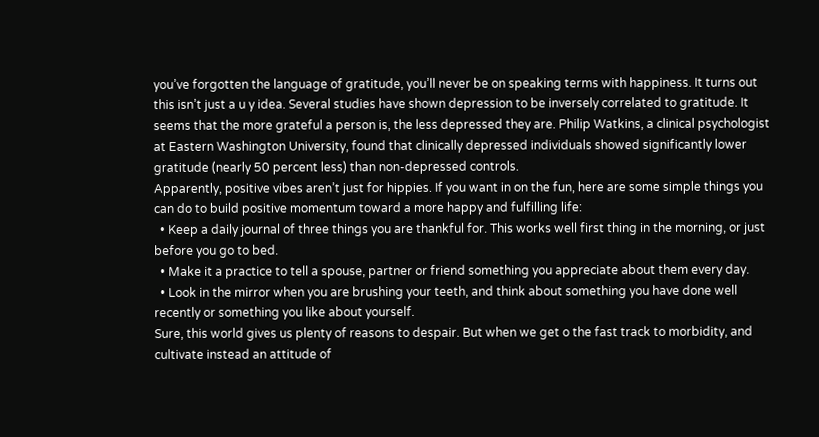you’ve forgotten the language of gratitude, you’ll never be on speaking terms with happiness. It turns out this isn’t just a u y idea. Several studies have shown depression to be inversely correlated to gratitude. It seems that the more grateful a person is, the less depressed they are. Philip Watkins, a clinical psychologist at Eastern Washington University, found that clinically depressed individuals showed significantly lower gratitude (nearly 50 percent less) than non-depressed controls.
Apparently, positive vibes aren’t just for hippies. If you want in on the fun, here are some simple things you can do to build positive momentum toward a more happy and fulfilling life:
  • Keep a daily journal of three things you are thankful for. This works well first thing in the morning, or just before you go to bed.
  • Make it a practice to tell a spouse, partner or friend something you appreciate about them every day.
  • Look in the mirror when you are brushing your teeth, and think about something you have done well recently or something you like about yourself.
Sure, this world gives us plenty of reasons to despair. But when we get o the fast track to morbidity, and cultivate instead an attitude of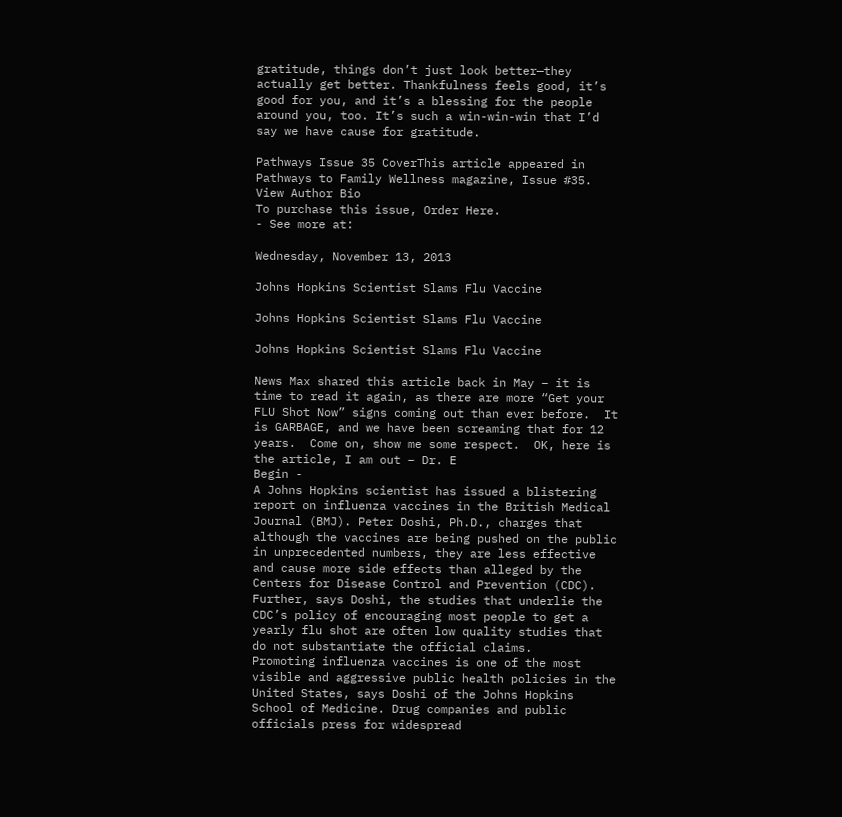gratitude, things don’t just look better—they actually get better. Thankfulness feels good, it’s good for you, and it’s a blessing for the people around you, too. It’s such a win-win-win that I’d say we have cause for gratitude.

Pathways Issue 35 CoverThis article appeared in Pathways to Family Wellness magazine, Issue #35.
View Author Bio
To purchase this issue, Order Here.
- See more at:

Wednesday, November 13, 2013

Johns Hopkins Scientist Slams Flu Vaccine

Johns Hopkins Scientist Slams Flu Vaccine

Johns Hopkins Scientist Slams Flu Vaccine

News Max shared this article back in May – it is time to read it again, as there are more “Get your FLU Shot Now” signs coming out than ever before.  It is GARBAGE, and we have been screaming that for 12 years.  Come on, show me some respect.  OK, here is the article, I am out – Dr. E
Begin -
A Johns Hopkins scientist has issued a blistering report on influenza vaccines in the British Medical Journal (BMJ). Peter Doshi, Ph.D., charges that although the vaccines are being pushed on the public in unprecedented numbers, they are less effective and cause more side effects than alleged by the Centers for Disease Control and Prevention (CDC). Further, says Doshi, the studies that underlie the CDC’s policy of encouraging most people to get a yearly flu shot are often low quality studies that do not substantiate the official claims.
Promoting influenza vaccines is one of the most visible and aggressive public health policies in the United States, says Doshi of the Johns Hopkins School of Medicine. Drug companies and public officials press for widespread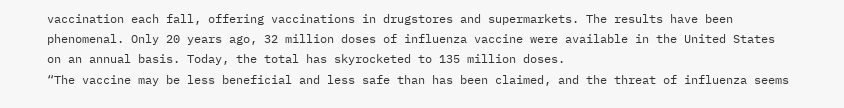vaccination each fall, offering vaccinations in drugstores and supermarkets. The results have been phenomenal. Only 20 years ago, 32 million doses of influenza vaccine were available in the United States on an annual basis. Today, the total has skyrocketed to 135 million doses.
“The vaccine may be less beneficial and less safe than has been claimed, and the threat of influenza seems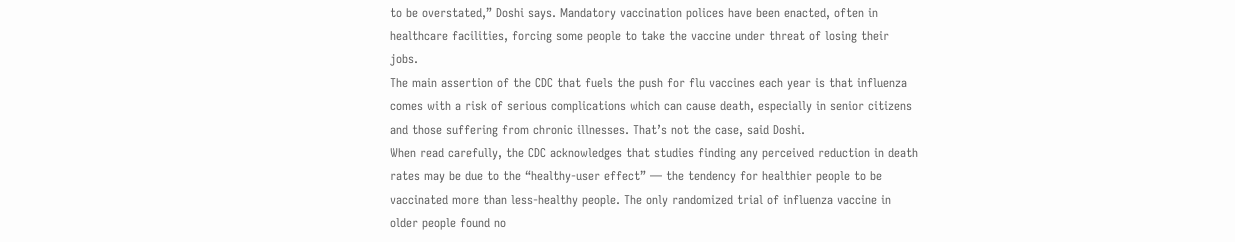to be overstated,” Doshi says. Mandatory vaccination polices have been enacted, often in healthcare facilities, forcing some people to take the vaccine under threat of losing their jobs.
The main assertion of the CDC that fuels the push for flu vaccines each year is that influenza comes with a risk of serious complications which can cause death, especially in senior citizens and those suffering from chronic illnesses. That’s not the case, said Doshi.
When read carefully, the CDC acknowledges that studies finding any perceived reduction in death rates may be due to the “healthy-user effect” — the tendency for healthier people to be vaccinated more than less-healthy people. The only randomized trial of influenza vaccine in older people found no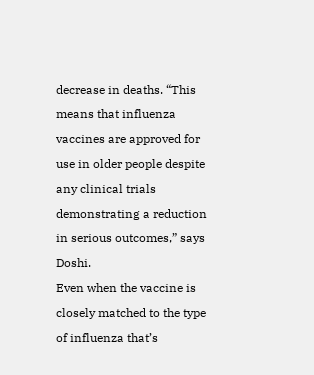decrease in deaths. “This means that influenza vaccines are approved for use in older people despite any clinical trials demonstrating a reduction in serious outcomes,” says Doshi.
Even when the vaccine is closely matched to the type of influenza that’s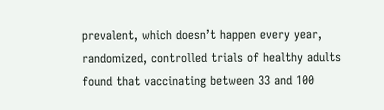prevalent, which doesn’t happen every year, randomized, controlled trials of healthy adults found that vaccinating between 33 and 100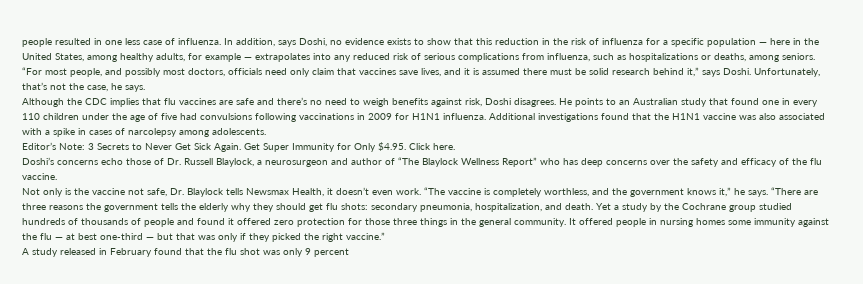people resulted in one less case of influenza. In addition, says Doshi, no evidence exists to show that this reduction in the risk of influenza for a specific population — here in the United States, among healthy adults, for example — extrapolates into any reduced risk of serious complications from influenza, such as hospitalizations or deaths, among seniors.
“For most people, and possibly most doctors, officials need only claim that vaccines save lives, and it is assumed there must be solid research behind it,” says Doshi. Unfortunately, that’s not the case, he says.
Although the CDC implies that flu vaccines are safe and there’s no need to weigh benefits against risk, Doshi disagrees. He points to an Australian study that found one in every 110 children under the age of five had convulsions following vaccinations in 2009 for H1N1 influenza. Additional investigations found that the H1N1 vaccine was also associated with a spike in cases of narcolepsy among adolescents.
Editor’s Note: 3 Secrets to Never Get Sick Again. Get Super Immunity for Only $4.95. Click here.
Doshi’s concerns echo those of Dr. Russell Blaylock, a neurosurgeon and author of “The Blaylock Wellness Report” who has deep concerns over the safety and efficacy of the flu vaccine.
Not only is the vaccine not safe, Dr. Blaylock tells Newsmax Health, it doesn’t even work. “The vaccine is completely worthless, and the government knows it,” he says. “There are three reasons the government tells the elderly why they should get flu shots: secondary pneumonia, hospitalization, and death. Yet a study by the Cochrane group studied hundreds of thousands of people and found it offered zero protection for those three things in the general community. It offered people in nursing homes some immunity against the flu — at best one-third — but that was only if they picked the right vaccine.”
A study released in February found that the flu shot was only 9 percent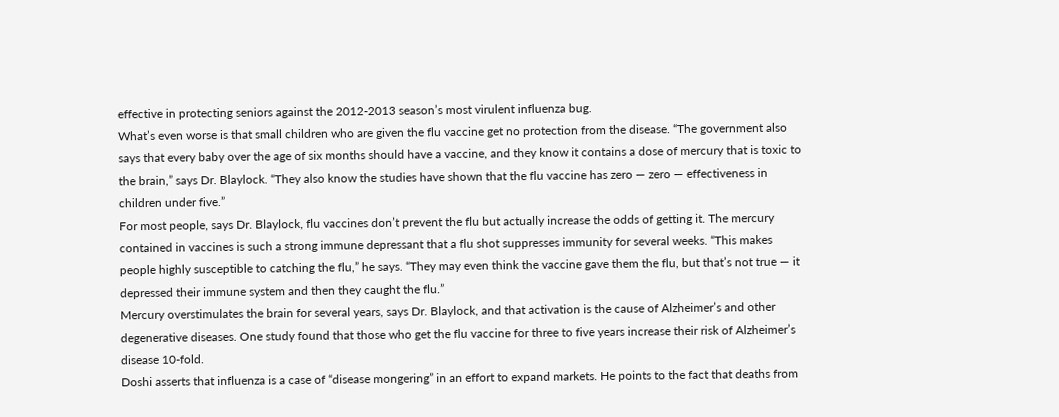effective in protecting seniors against the 2012-2013 season’s most virulent influenza bug.
What’s even worse is that small children who are given the flu vaccine get no protection from the disease. “The government also says that every baby over the age of six months should have a vaccine, and they know it contains a dose of mercury that is toxic to the brain,” says Dr. Blaylock. “They also know the studies have shown that the flu vaccine has zero — zero — effectiveness in children under five.”
For most people, says Dr. Blaylock, flu vaccines don’t prevent the flu but actually increase the odds of getting it. The mercury contained in vaccines is such a strong immune depressant that a flu shot suppresses immunity for several weeks. “This makes people highly susceptible to catching the flu,” he says. “They may even think the vaccine gave them the flu, but that’s not true — it depressed their immune system and then they caught the flu.”
Mercury overstimulates the brain for several years, says Dr. Blaylock, and that activation is the cause of Alzheimer’s and other degenerative diseases. One study found that those who get the flu vaccine for three to five years increase their risk of Alzheimer’s disease 10-fold.
Doshi asserts that influenza is a case of “disease mongering” in an effort to expand markets. He points to the fact that deaths from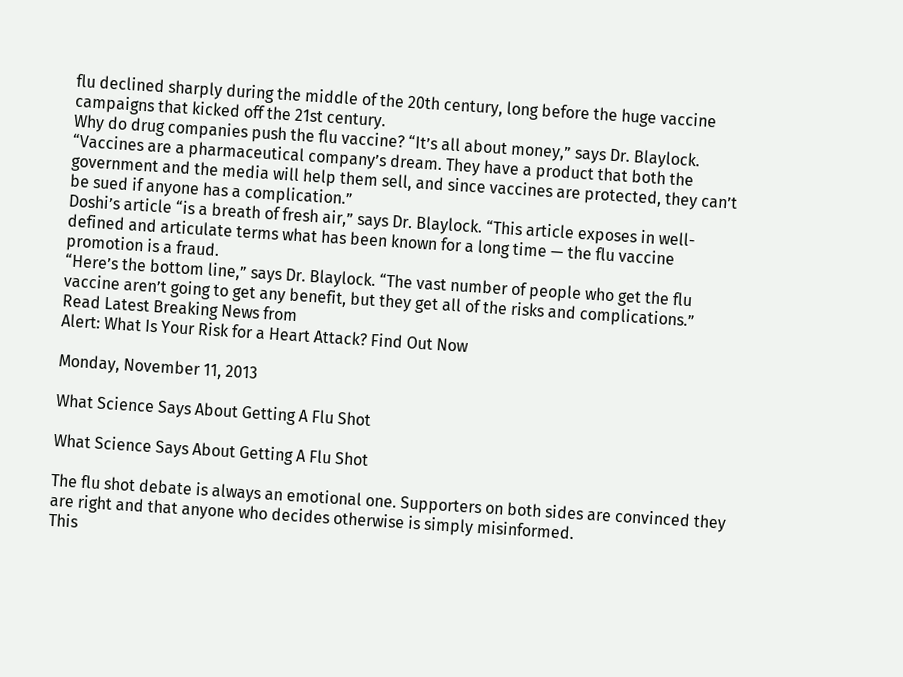flu declined sharply during the middle of the 20th century, long before the huge vaccine campaigns that kicked off the 21st century.
Why do drug companies push the flu vaccine? “It’s all about money,” says Dr. Blaylock. “Vaccines are a pharmaceutical company’s dream. They have a product that both the government and the media will help them sell, and since vaccines are protected, they can’t be sued if anyone has a complication.”
Doshi’s article “is a breath of fresh air,” says Dr. Blaylock. “This article exposes in well-defined and articulate terms what has been known for a long time — the flu vaccine promotion is a fraud.
“Here’s the bottom line,” says Dr. Blaylock. “The vast number of people who get the flu vaccine aren’t going to get any benefit, but they get all of the risks and complications.”
Read Latest Breaking News from
Alert: What Is Your Risk for a Heart Attack? Find Out Now

Monday, November 11, 2013

What Science Says About Getting A Flu Shot

What Science Says About Getting A Flu Shot

The flu shot debate is always an emotional one. Supporters on both sides are convinced they are right and that anyone who decides otherwise is simply misinformed.
This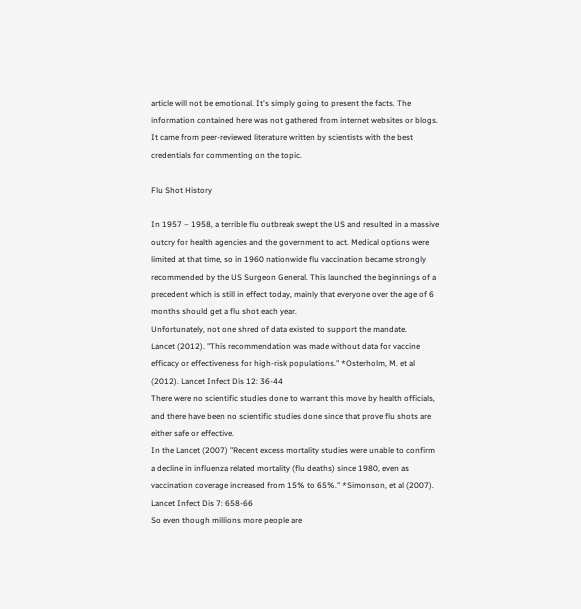article will not be emotional. It's simply going to present the facts. The information contained here was not gathered from internet websites or blogs. It came from peer-reviewed literature written by scientists with the best credentials for commenting on the topic.

Flu Shot History

In 1957 – 1958, a terrible flu outbreak swept the US and resulted in a massive outcry for health agencies and the government to act. Medical options were limited at that time, so in 1960 nationwide flu vaccination became strongly recommended by the US Surgeon General. This launched the beginnings of a precedent which is still in effect today, mainly that everyone over the age of 6 months should get a flu shot each year.
Unfortunately, not one shred of data existed to support the mandate.
Lancet (2012). "This recommendation was made without data for vaccine efficacy or effectiveness for high-risk populations." *Osterholm, M. et al (2012). Lancet Infect Dis 12: 36-44
There were no scientific studies done to warrant this move by health officials, and there have been no scientific studies done since that prove flu shots are either safe or effective.
In the Lancet (2007) "Recent excess mortality studies were unable to confirm a decline in influenza related mortality (flu deaths) since 1980, even as vaccination coverage increased from 15% to 65%." *Simonson, et al (2007). Lancet Infect Dis 7: 658-66
So even though millions more people are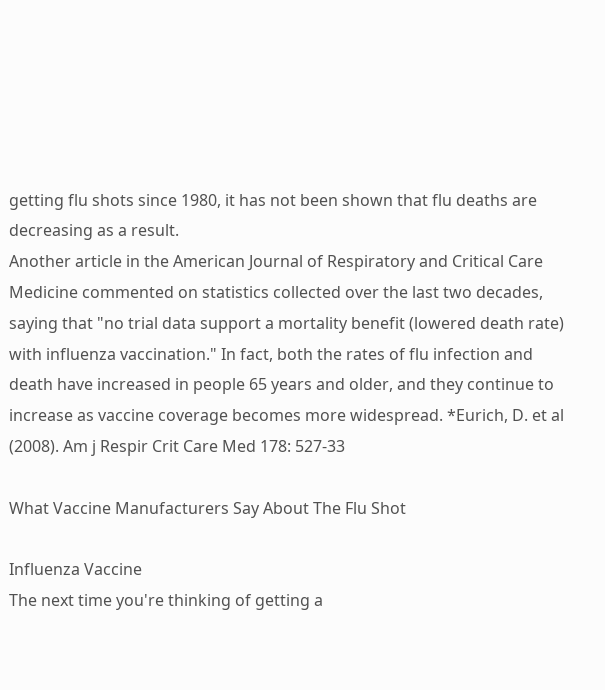getting flu shots since 1980, it has not been shown that flu deaths are decreasing as a result.
Another article in the American Journal of Respiratory and Critical Care Medicine commented on statistics collected over the last two decades, saying that "no trial data support a mortality benefit (lowered death rate) with influenza vaccination." In fact, both the rates of flu infection and death have increased in people 65 years and older, and they continue to increase as vaccine coverage becomes more widespread. *Eurich, D. et al (2008). Am j Respir Crit Care Med 178: 527-33

What Vaccine Manufacturers Say About The Flu Shot

Influenza Vaccine
The next time you're thinking of getting a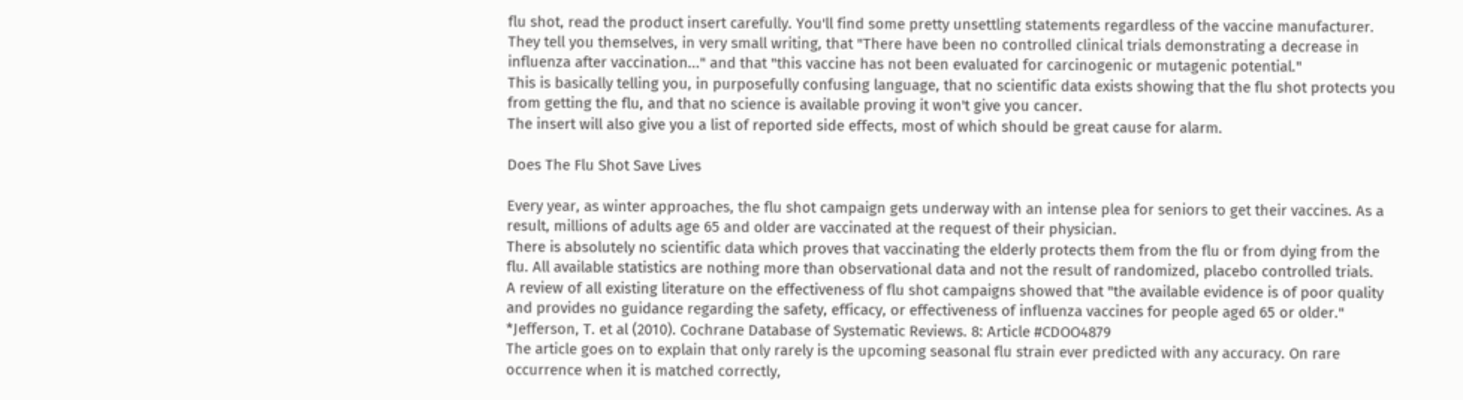flu shot, read the product insert carefully. You'll find some pretty unsettling statements regardless of the vaccine manufacturer. They tell you themselves, in very small writing, that "There have been no controlled clinical trials demonstrating a decrease in influenza after vaccination..." and that "this vaccine has not been evaluated for carcinogenic or mutagenic potential."
This is basically telling you, in purposefully confusing language, that no scientific data exists showing that the flu shot protects you from getting the flu, and that no science is available proving it won't give you cancer.
The insert will also give you a list of reported side effects, most of which should be great cause for alarm.

Does The Flu Shot Save Lives

Every year, as winter approaches, the flu shot campaign gets underway with an intense plea for seniors to get their vaccines. As a result, millions of adults age 65 and older are vaccinated at the request of their physician.
There is absolutely no scientific data which proves that vaccinating the elderly protects them from the flu or from dying from the flu. All available statistics are nothing more than observational data and not the result of randomized, placebo controlled trials.
A review of all existing literature on the effectiveness of flu shot campaigns showed that "the available evidence is of poor quality and provides no guidance regarding the safety, efficacy, or effectiveness of influenza vaccines for people aged 65 or older." *Jefferson, T. et al (2010). Cochrane Database of Systematic Reviews. 8: Article #CDOO4879
The article goes on to explain that only rarely is the upcoming seasonal flu strain ever predicted with any accuracy. On rare occurrence when it is matched correctly,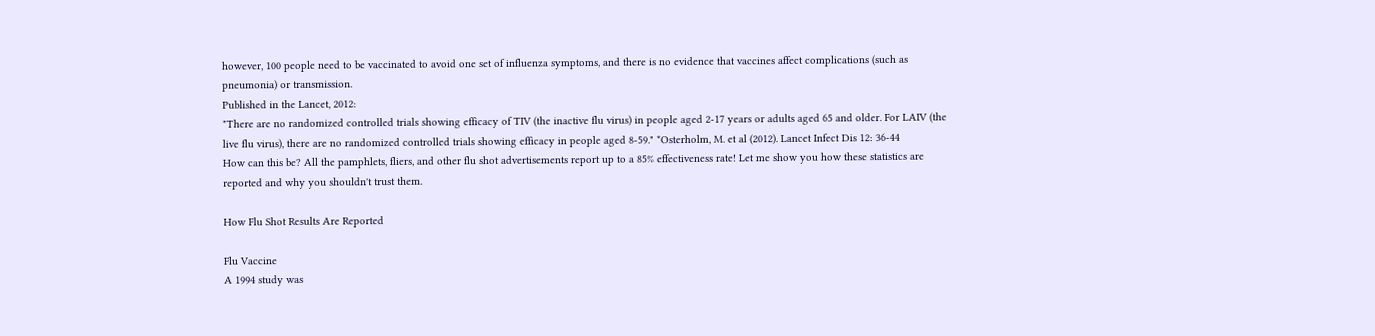however, 100 people need to be vaccinated to avoid one set of influenza symptoms, and there is no evidence that vaccines affect complications (such as pneumonia) or transmission.
Published in the Lancet, 2012:
"There are no randomized controlled trials showing efficacy of TIV (the inactive flu virus) in people aged 2-17 years or adults aged 65 and older. For LAIV (the live flu virus), there are no randomized controlled trials showing efficacy in people aged 8-59." *Osterholm, M. et al (2012). Lancet Infect Dis 12: 36-44
How can this be? All the pamphlets, fliers, and other flu shot advertisements report up to a 85% effectiveness rate! Let me show you how these statistics are reported and why you shouldn't trust them.

How Flu Shot Results Are Reported

Flu Vaccine
A 1994 study was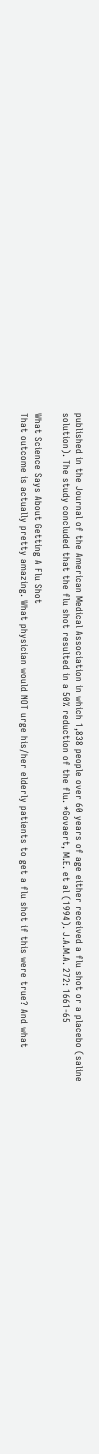published in the Journal of the American Medical Association in which 1,838 people over 60 years of age either received a flu shot or a placebo (saline solution). The study concluded that the flu shot resulted in a 50% reduction of the flu. *Govaert, M.E. et al (1994). J.A.M.A. 272: 1661-65

What Science Says About Getting A Flu Shot
That outcome is actually pretty amazing. What physician would NOT urge his/her elderly patients to get a flu shot if this were true? And what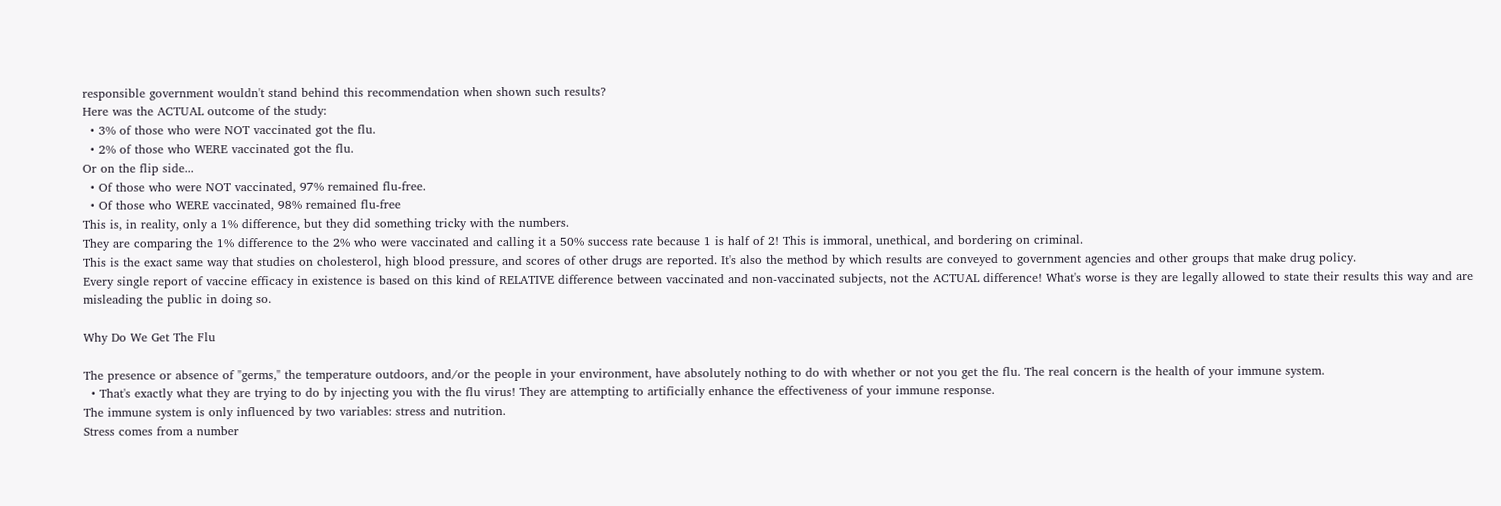responsible government wouldn't stand behind this recommendation when shown such results?
Here was the ACTUAL outcome of the study:
  • 3% of those who were NOT vaccinated got the flu.
  • 2% of those who WERE vaccinated got the flu.
Or on the flip side...
  • Of those who were NOT vaccinated, 97% remained flu-free.
  • Of those who WERE vaccinated, 98% remained flu-free
This is, in reality, only a 1% difference, but they did something tricky with the numbers.
They are comparing the 1% difference to the 2% who were vaccinated and calling it a 50% success rate because 1 is half of 2! This is immoral, unethical, and bordering on criminal.
This is the exact same way that studies on cholesterol, high blood pressure, and scores of other drugs are reported. It's also the method by which results are conveyed to government agencies and other groups that make drug policy.
Every single report of vaccine efficacy in existence is based on this kind of RELATIVE difference between vaccinated and non-vaccinated subjects, not the ACTUAL difference! What's worse is they are legally allowed to state their results this way and are misleading the public in doing so.

Why Do We Get The Flu

The presence or absence of "germs," the temperature outdoors, and/or the people in your environment, have absolutely nothing to do with whether or not you get the flu. The real concern is the health of your immune system.
  • That's exactly what they are trying to do by injecting you with the flu virus! They are attempting to artificially enhance the effectiveness of your immune response.
The immune system is only influenced by two variables: stress and nutrition.
Stress comes from a number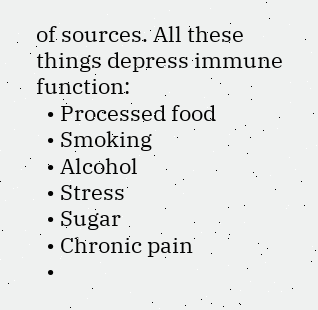of sources. All these things depress immune function:
  • Processed food
  • Smoking
  • Alcohol
  • Stress
  • Sugar
  • Chronic pain
  •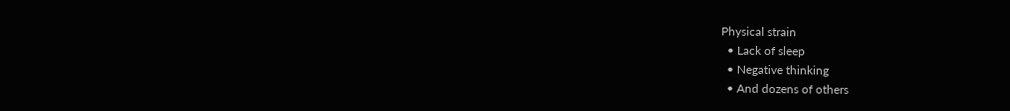Physical strain
  • Lack of sleep
  • Negative thinking
  • And dozens of others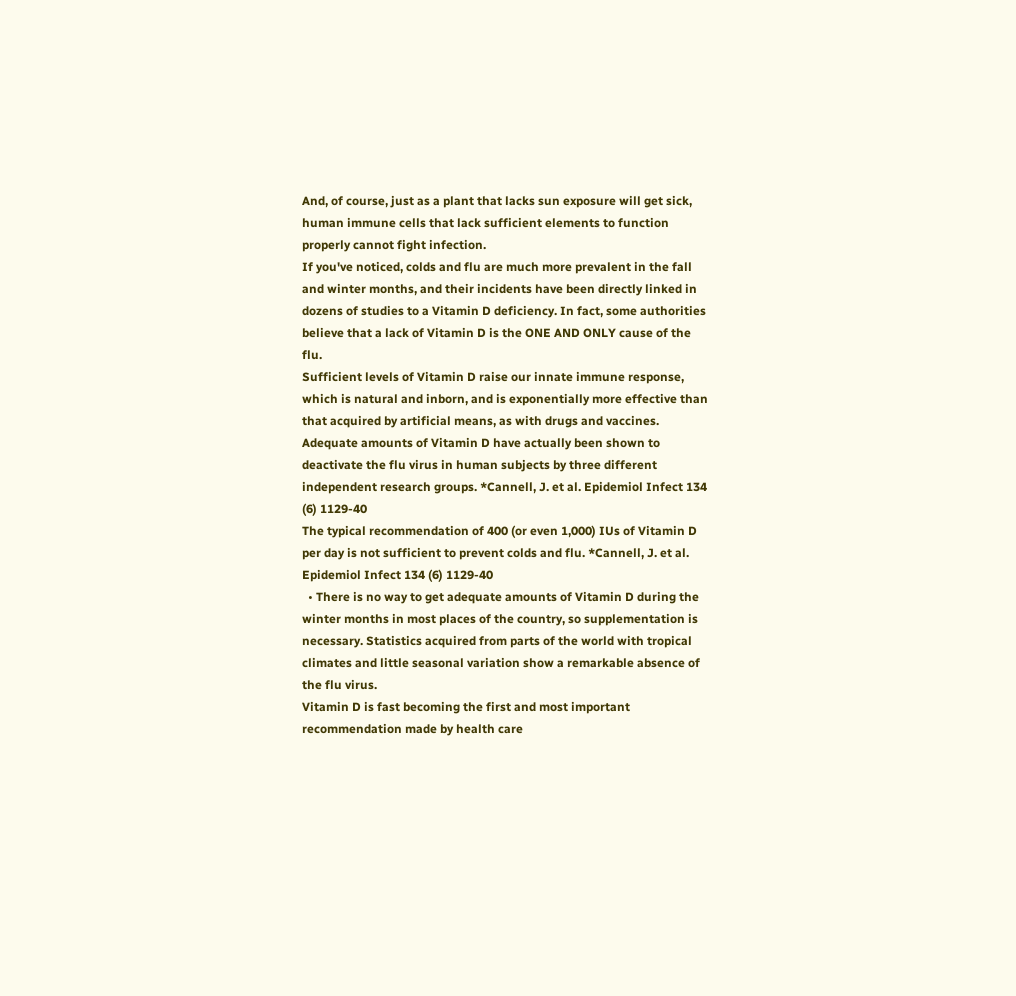And, of course, just as a plant that lacks sun exposure will get sick, human immune cells that lack sufficient elements to function properly cannot fight infection.
If you've noticed, colds and flu are much more prevalent in the fall and winter months, and their incidents have been directly linked in dozens of studies to a Vitamin D deficiency. In fact, some authorities believe that a lack of Vitamin D is the ONE AND ONLY cause of the flu.
Sufficient levels of Vitamin D raise our innate immune response, which is natural and inborn, and is exponentially more effective than that acquired by artificial means, as with drugs and vaccines.
Adequate amounts of Vitamin D have actually been shown to deactivate the flu virus in human subjects by three different independent research groups. *Cannell, J. et al. Epidemiol Infect 134 (6) 1129-40
The typical recommendation of 400 (or even 1,000) IUs of Vitamin D per day is not sufficient to prevent colds and flu. *Cannell, J. et al. Epidemiol Infect 134 (6) 1129-40
  • There is no way to get adequate amounts of Vitamin D during the winter months in most places of the country, so supplementation is necessary. Statistics acquired from parts of the world with tropical climates and little seasonal variation show a remarkable absence of the flu virus.
Vitamin D is fast becoming the first and most important recommendation made by health care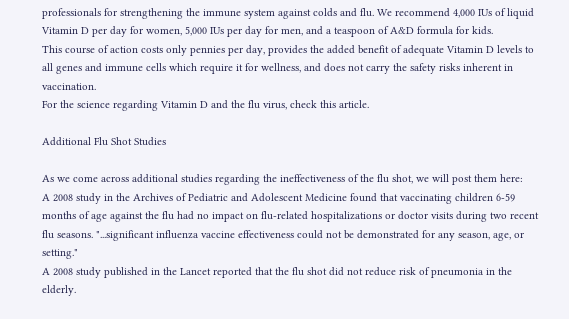professionals for strengthening the immune system against colds and flu. We recommend 4,000 IUs of liquid Vitamin D per day for women, 5,000 IUs per day for men, and a teaspoon of A&D formula for kids.
This course of action costs only pennies per day, provides the added benefit of adequate Vitamin D levels to all genes and immune cells which require it for wellness, and does not carry the safety risks inherent in vaccination.
For the science regarding Vitamin D and the flu virus, check this article.

Additional Flu Shot Studies

As we come across additional studies regarding the ineffectiveness of the flu shot, we will post them here:
A 2008 study in the Archives of Pediatric and Adolescent Medicine found that vaccinating children 6-59 months of age against the flu had no impact on flu-related hospitalizations or doctor visits during two recent flu seasons. "...significant influenza vaccine effectiveness could not be demonstrated for any season, age, or setting."
A 2008 study published in the Lancet reported that the flu shot did not reduce risk of pneumonia in the elderly.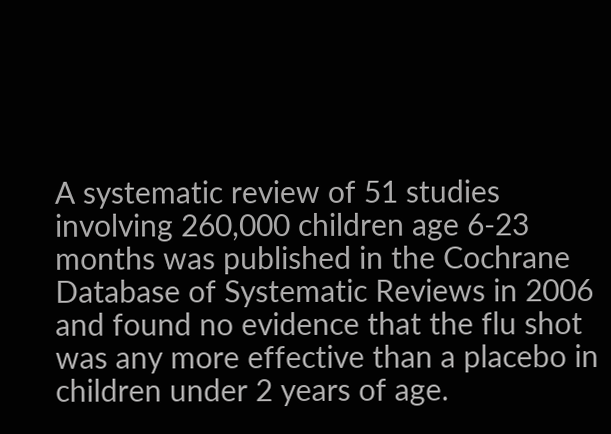A systematic review of 51 studies involving 260,000 children age 6-23 months was published in the Cochrane Database of Systematic Reviews in 2006 and found no evidence that the flu shot was any more effective than a placebo in children under 2 years of age.